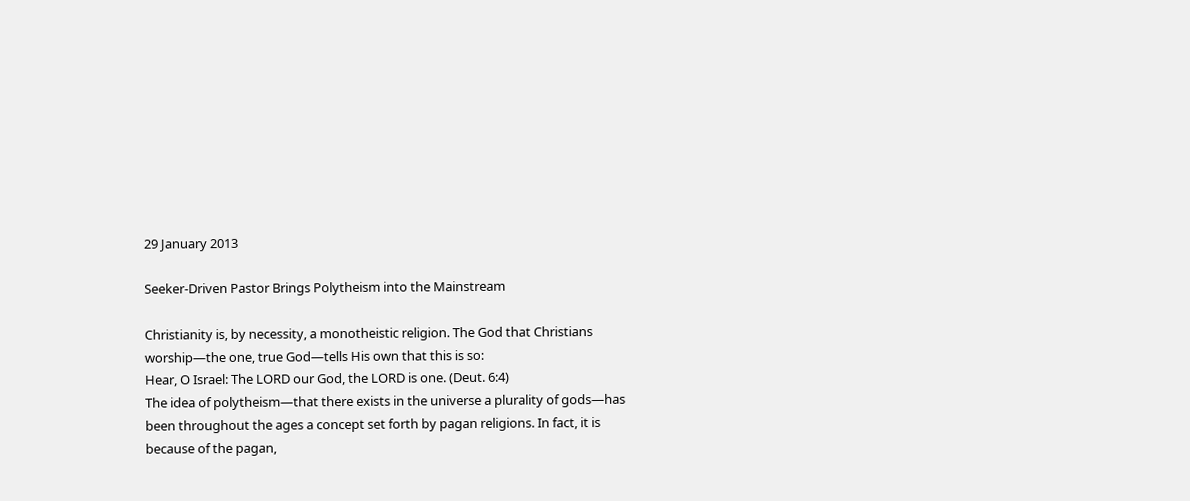29 January 2013

Seeker-Driven Pastor Brings Polytheism into the Mainstream

Christianity is, by necessity, a monotheistic religion. The God that Christians worship—the one, true God—tells His own that this is so:
Hear, O Israel: The LORD our God, the LORD is one. (Deut. 6:4)
The idea of polytheism—that there exists in the universe a plurality of gods—has been throughout the ages a concept set forth by pagan religions. In fact, it is because of the pagan,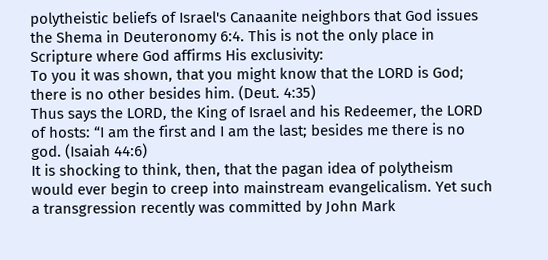polytheistic beliefs of Israel's Canaanite neighbors that God issues the Shema in Deuteronomy 6:4. This is not the only place in Scripture where God affirms His exclusivity:
To you it was shown, that you might know that the LORD is God; there is no other besides him. (Deut. 4:35)
Thus says the LORD, the King of Israel and his Redeemer, the LORD of hosts: “I am the first and I am the last; besides me there is no god. (Isaiah 44:6)
It is shocking to think, then, that the pagan idea of polytheism would ever begin to creep into mainstream evangelicalism. Yet such a transgression recently was committed by John Mark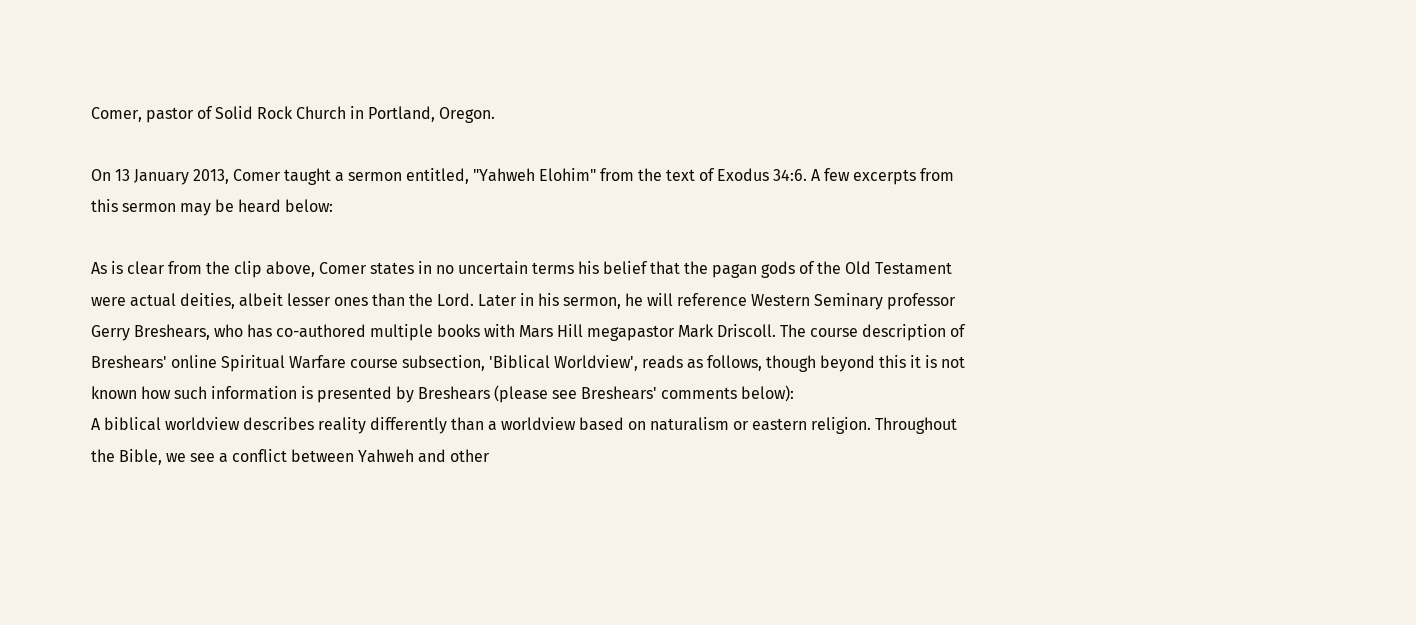Comer, pastor of Solid Rock Church in Portland, Oregon.

On 13 January 2013, Comer taught a sermon entitled, "Yahweh Elohim" from the text of Exodus 34:6. A few excerpts from this sermon may be heard below:

As is clear from the clip above, Comer states in no uncertain terms his belief that the pagan gods of the Old Testament were actual deities, albeit lesser ones than the Lord. Later in his sermon, he will reference Western Seminary professor Gerry Breshears, who has co-authored multiple books with Mars Hill megapastor Mark Driscoll. The course description of Breshears' online Spiritual Warfare course subsection, 'Biblical Worldview', reads as follows, though beyond this it is not known how such information is presented by Breshears (please see Breshears' comments below):
A biblical worldview describes reality differently than a worldview based on naturalism or eastern religion. Throughout the Bible, we see a conflict between Yahweh and other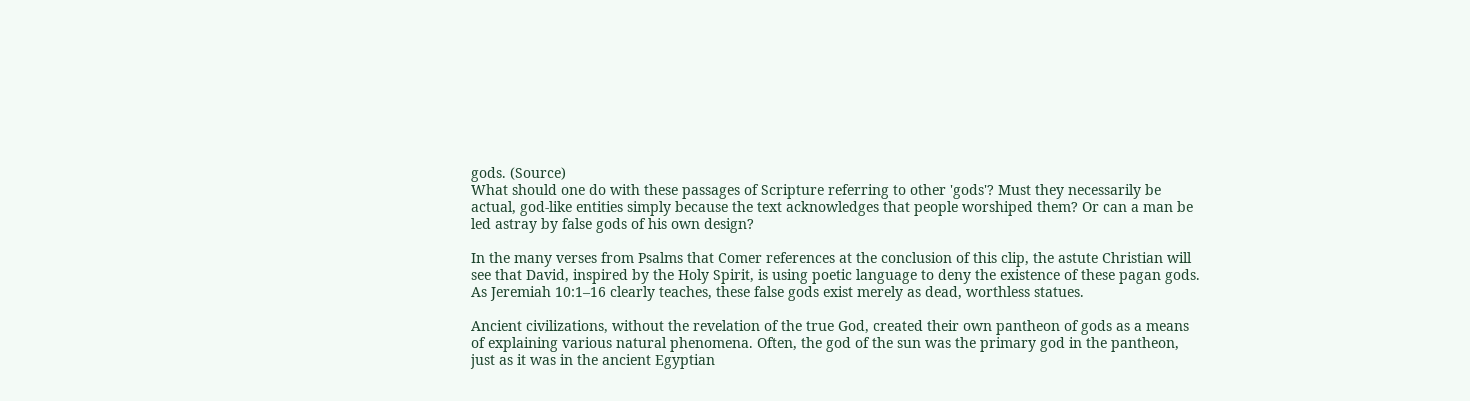gods. (Source)
What should one do with these passages of Scripture referring to other 'gods'? Must they necessarily be actual, god-like entities simply because the text acknowledges that people worshiped them? Or can a man be led astray by false gods of his own design?

In the many verses from Psalms that Comer references at the conclusion of this clip, the astute Christian will see that David, inspired by the Holy Spirit, is using poetic language to deny the existence of these pagan gods. As Jeremiah 10:1–16 clearly teaches, these false gods exist merely as dead, worthless statues.

Ancient civilizations, without the revelation of the true God, created their own pantheon of gods as a means of explaining various natural phenomena. Often, the god of the sun was the primary god in the pantheon, just as it was in the ancient Egyptian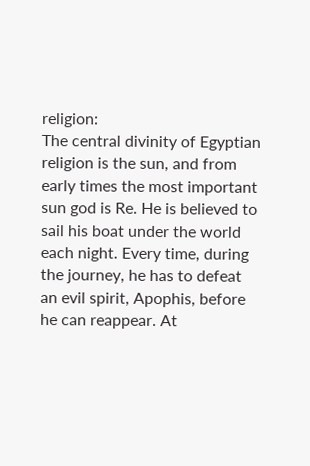religion:
The central divinity of Egyptian religion is the sun, and from early times the most important sun god is Re. He is believed to sail his boat under the world each night. Every time, during the journey, he has to defeat an evil spirit, Apophis, before he can reappear. At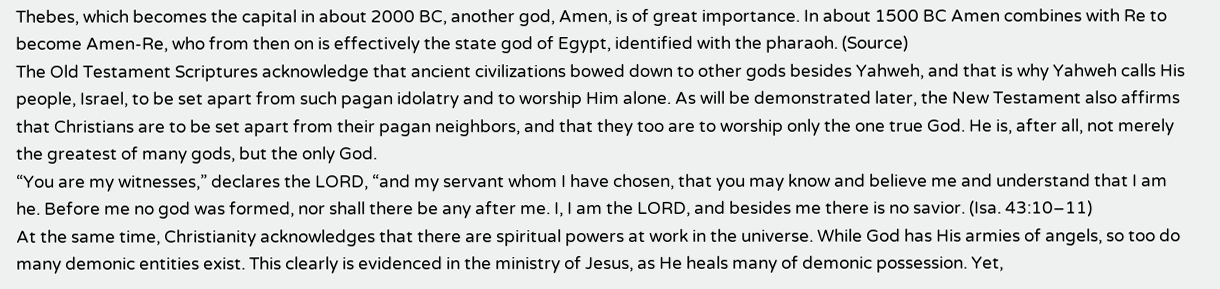Thebes, which becomes the capital in about 2000 BC, another god, Amen, is of great importance. In about 1500 BC Amen combines with Re to become Amen-Re, who from then on is effectively the state god of Egypt, identified with the pharaoh. (Source)
The Old Testament Scriptures acknowledge that ancient civilizations bowed down to other gods besides Yahweh, and that is why Yahweh calls His people, Israel, to be set apart from such pagan idolatry and to worship Him alone. As will be demonstrated later, the New Testament also affirms that Christians are to be set apart from their pagan neighbors, and that they too are to worship only the one true God. He is, after all, not merely the greatest of many gods, but the only God.
“You are my witnesses,” declares the LORD, “and my servant whom I have chosen, that you may know and believe me and understand that I am he. Before me no god was formed, nor shall there be any after me. I, I am the LORD, and besides me there is no savior. (Isa. 43:10–11)
At the same time, Christianity acknowledges that there are spiritual powers at work in the universe. While God has His armies of angels, so too do many demonic entities exist. This clearly is evidenced in the ministry of Jesus, as He heals many of demonic possession. Yet,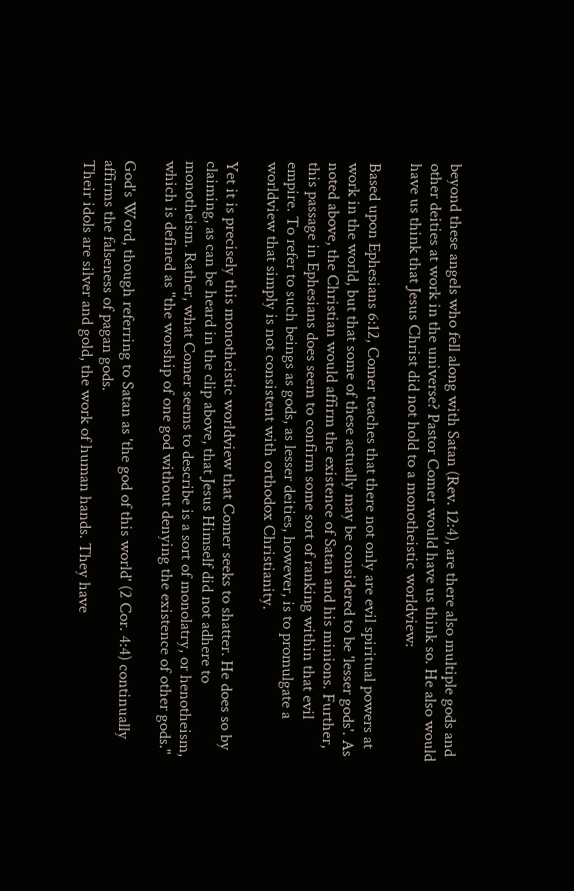beyond these angels who fell along with Satan (Rev. 12:4), are there also multiple gods and other deities at work in the universe? Pastor Comer would have us think so. He also would have us think that Jesus Christ did not hold to a monotheistic worldview:

Based upon Ephesians 6:12, Comer teaches that there not only are evil spiritual powers at work in the world, but that some of these actually may be considered to be 'lesser gods'. As noted above, the Christian would affirm the existence of Satan and his minions. Further, this passage in Ephesians does seem to confirm some sort of ranking within that evil empire. To refer to such beings as gods, as lesser deities, however, is to promulgate a worldview that simply is not consistent with orthodox Christianity.

Yet it is precisely this monotheistic worldview that Comer seeks to shatter. He does so by claiming, as can be heard in the clip above, that Jesus Himself did not adhere to monotheism. Rather, what Comer seems to describe is a sort of monolatry, or henotheism, which is defined as "the worship of one god without denying the existence of other gods."

God's Word, though referring to Satan as 'the god of this world' (2 Cor. 4:4) continually affirms the falseness of pagan gods.
Their idols are silver and gold, the work of human hands. They have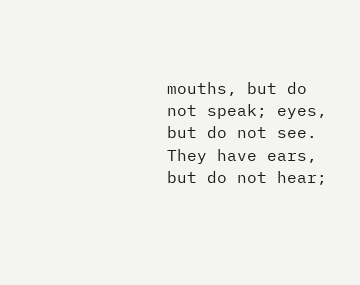mouths, but do not speak; eyes, but do not see. They have ears, but do not hear;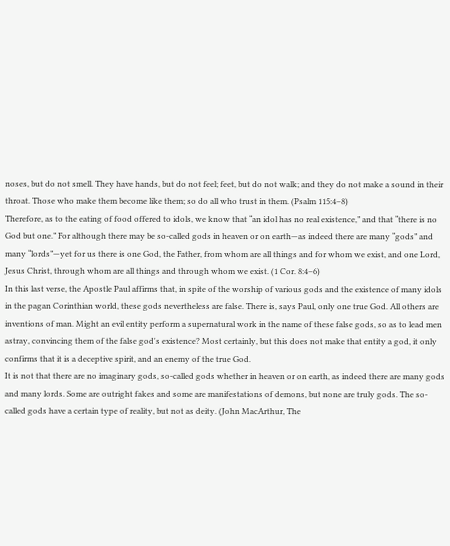noses, but do not smell. They have hands, but do not feel; feet, but do not walk; and they do not make a sound in their throat. Those who make them become like them; so do all who trust in them. (Psalm 115:4–8)
Therefore, as to the eating of food offered to idols, we know that “an idol has no real existence,” and that “there is no God but one.” For although there may be so-called gods in heaven or on earth—as indeed there are many “gods” and many “lords”—yet for us there is one God, the Father, from whom are all things and for whom we exist, and one Lord, Jesus Christ, through whom are all things and through whom we exist. (1 Cor. 8:4–6)
In this last verse, the Apostle Paul affirms that, in spite of the worship of various gods and the existence of many idols in the pagan Corinthian world, these gods nevertheless are false. There is, says Paul, only one true God. All others are inventions of man. Might an evil entity perform a supernatural work in the name of these false gods, so as to lead men astray, convincing them of the false god's existence? Most certainly, but this does not make that entity a god, it only confirms that it is a deceptive spirit, and an enemy of the true God.
It is not that there are no imaginary gods, so-called gods whether in heaven or on earth, as indeed there are many gods and many lords. Some are outright fakes and some are manifestations of demons, but none are truly gods. The so-called gods have a certain type of reality, but not as deity. (John MacArthur, The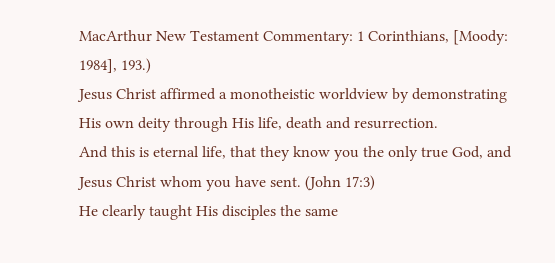MacArthur New Testament Commentary: 1 Corinthians, [Moody: 1984], 193.)
Jesus Christ affirmed a monotheistic worldview by demonstrating His own deity through His life, death and resurrection.
And this is eternal life, that they know you the only true God, and Jesus Christ whom you have sent. (John 17:3)
He clearly taught His disciples the same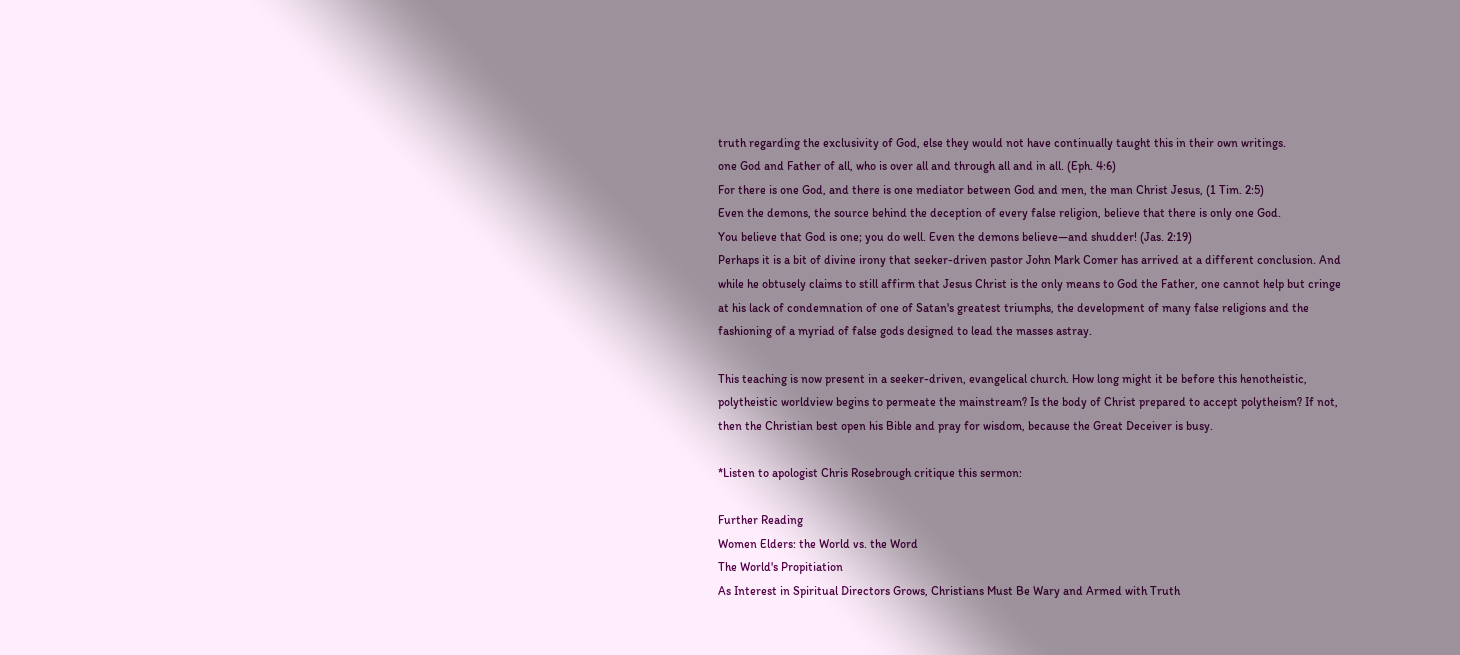truth regarding the exclusivity of God, else they would not have continually taught this in their own writings.
one God and Father of all, who is over all and through all and in all. (Eph. 4:6)
For there is one God, and there is one mediator between God and men, the man Christ Jesus, (1 Tim. 2:5)
Even the demons, the source behind the deception of every false religion, believe that there is only one God.
You believe that God is one; you do well. Even the demons believe—and shudder! (Jas. 2:19)
Perhaps it is a bit of divine irony that seeker-driven pastor John Mark Comer has arrived at a different conclusion. And while he obtusely claims to still affirm that Jesus Christ is the only means to God the Father, one cannot help but cringe at his lack of condemnation of one of Satan's greatest triumphs, the development of many false religions and the fashioning of a myriad of false gods designed to lead the masses astray.

This teaching is now present in a seeker-driven, evangelical church. How long might it be before this henotheistic, polytheistic worldview begins to permeate the mainstream? Is the body of Christ prepared to accept polytheism? If not, then the Christian best open his Bible and pray for wisdom, because the Great Deceiver is busy.

*Listen to apologist Chris Rosebrough critique this sermon:

Further Reading
Women Elders: the World vs. the Word
The World's Propitiation
As Interest in Spiritual Directors Grows, Christians Must Be Wary and Armed with Truth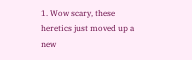1. Wow scary, these heretics just moved up a new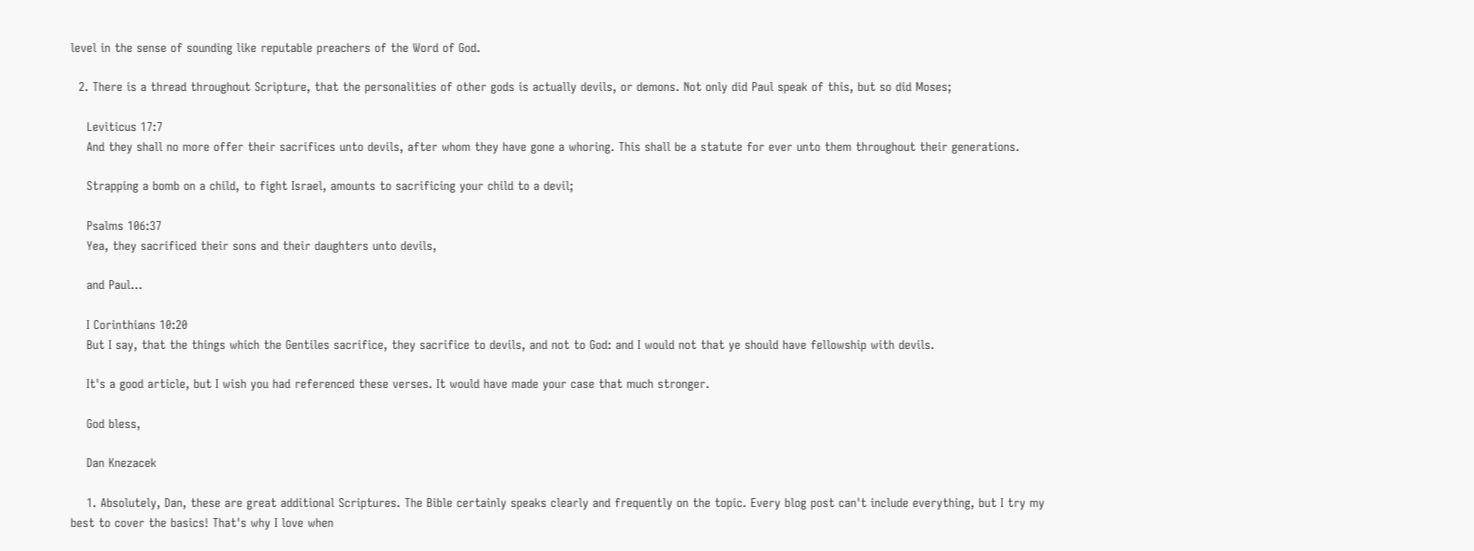level in the sense of sounding like reputable preachers of the Word of God.

  2. There is a thread throughout Scripture, that the personalities of other gods is actually devils, or demons. Not only did Paul speak of this, but so did Moses;

    Leviticus 17:7
    And they shall no more offer their sacrifices unto devils, after whom they have gone a whoring. This shall be a statute for ever unto them throughout their generations.

    Strapping a bomb on a child, to fight Israel, amounts to sacrificing your child to a devil;

    Psalms 106:37
    Yea, they sacrificed their sons and their daughters unto devils,

    and Paul...

    I Corinthians 10:20
    But I say, that the things which the Gentiles sacrifice, they sacrifice to devils, and not to God: and I would not that ye should have fellowship with devils.

    It's a good article, but I wish you had referenced these verses. It would have made your case that much stronger.

    God bless,

    Dan Knezacek

    1. Absolutely, Dan, these are great additional Scriptures. The Bible certainly speaks clearly and frequently on the topic. Every blog post can't include everything, but I try my best to cover the basics! That's why I love when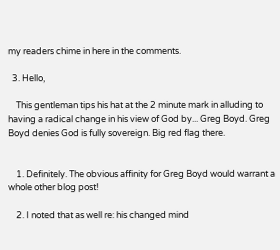my readers chime in here in the comments.

  3. Hello,

    This gentleman tips his hat at the 2 minute mark in alluding to having a radical change in his view of God by... Greg Boyd. Greg Boyd denies God is fully sovereign. Big red flag there.


    1. Definitely. The obvious affinity for Greg Boyd would warrant a whole other blog post!

    2. I noted that as well re: his changed mind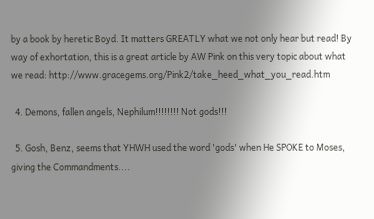by a book by heretic Boyd. It matters GREATLY what we not only hear but read! By way of exhortation, this is a great article by AW Pink on this very topic about what we read: http://www.gracegems.org/Pink2/take_heed_what_you_read.htm

  4. Demons, fallen angels, Nephilum!!!!!!!! Not gods!!!

  5. Gosh, Benz, seems that YHWH used the word 'gods' when He SPOKE to Moses, giving the Commandments....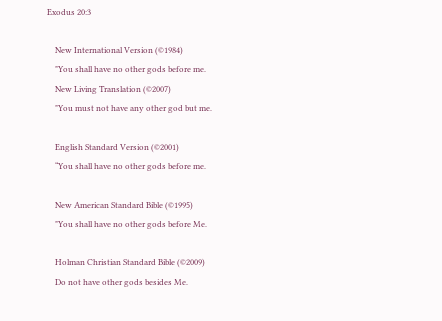Exodus 20:3

    New International Version (©1984)
    "You shall have no other gods before me.
    New Living Translation (©2007)
    "You must not have any other god but me.

    English Standard Version (©2001)
    “You shall have no other gods before me.

    New American Standard Bible (©1995)
    "You shall have no other gods before Me.

    Holman Christian Standard Bible (©2009)
    Do not have other gods besides Me.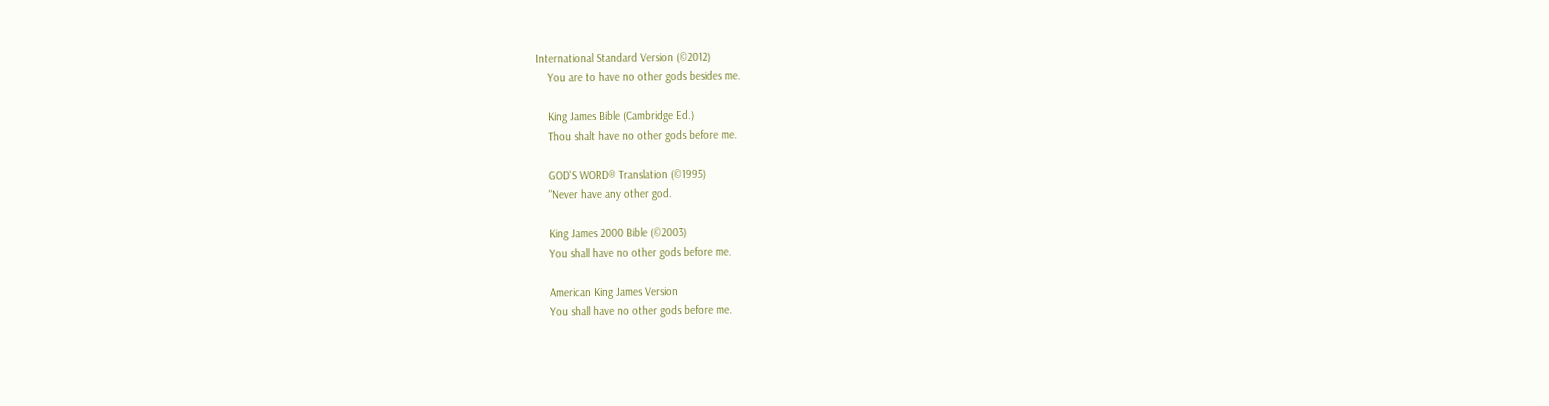International Standard Version (©2012)
    You are to have no other gods besides me.

    King James Bible (Cambridge Ed.)
    Thou shalt have no other gods before me.

    GOD'S WORD® Translation (©1995)
    "Never have any other god.

    King James 2000 Bible (©2003)
    You shall have no other gods before me.

    American King James Version
    You shall have no other gods before me.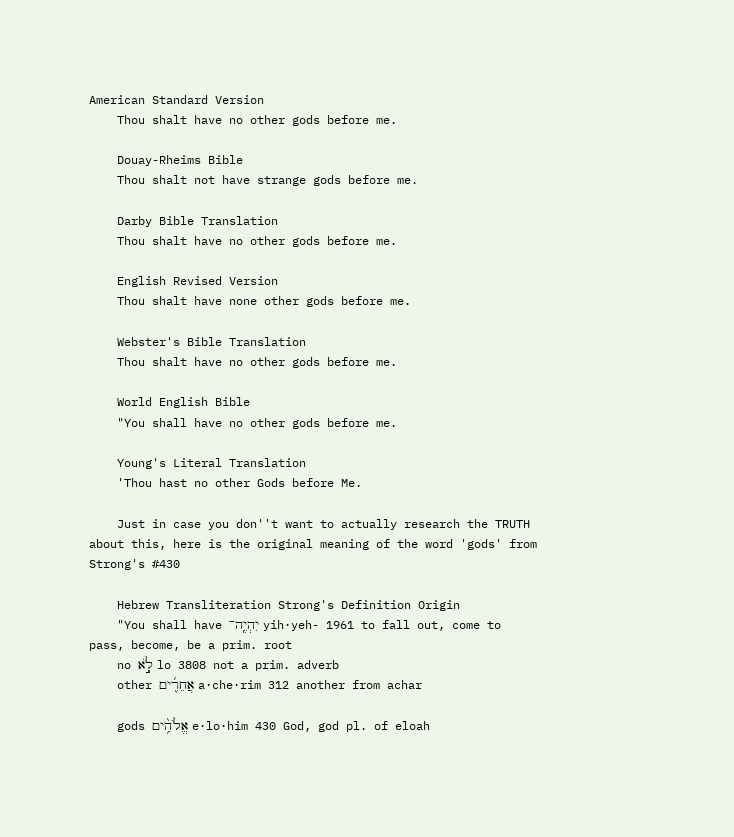American Standard Version
    Thou shalt have no other gods before me.

    Douay-Rheims Bible
    Thou shalt not have strange gods before me.

    Darby Bible Translation
    Thou shalt have no other gods before me.

    English Revised Version
    Thou shalt have none other gods before me.

    Webster's Bible Translation
    Thou shalt have no other gods before me.

    World English Bible
    "You shall have no other gods before me.

    Young's Literal Translation
    'Thou hast no other Gods before Me.

    Just in case you don''t want to actually research the TRUTH about this, here is the original meaning of the word 'gods' from Strong's #430

    Hebrew Transliteration Strong's Definition Origin
    "You shall have יִהְיֶֽה־ yih·yeh- 1961 to fall out, come to pass, become, be a prim. root
    no לֹֽ֣א lo 3808 not a prim. adverb
    other אֲחֵרִ֖֜ים a·che·rim 312 another from achar

    gods אֱלֹהִ֥֨ים e·lo·him 430 God, god pl. of eloah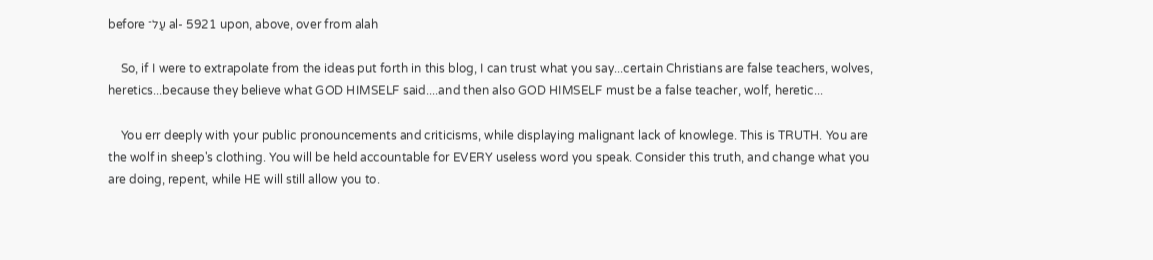before עַל־ al- 5921 upon, above, over from alah

    So, if I were to extrapolate from the ideas put forth in this blog, I can trust what you say...certain Christians are false teachers, wolves, heretics...because they believe what GOD HIMSELF said....and then also GOD HIMSELF must be a false teacher, wolf, heretic...

    You err deeply with your public pronouncements and criticisms, while displaying malignant lack of knowlege. This is TRUTH. You are the wolf in sheep's clothing. You will be held accountable for EVERY useless word you speak. Consider this truth, and change what you are doing, repent, while HE will still allow you to.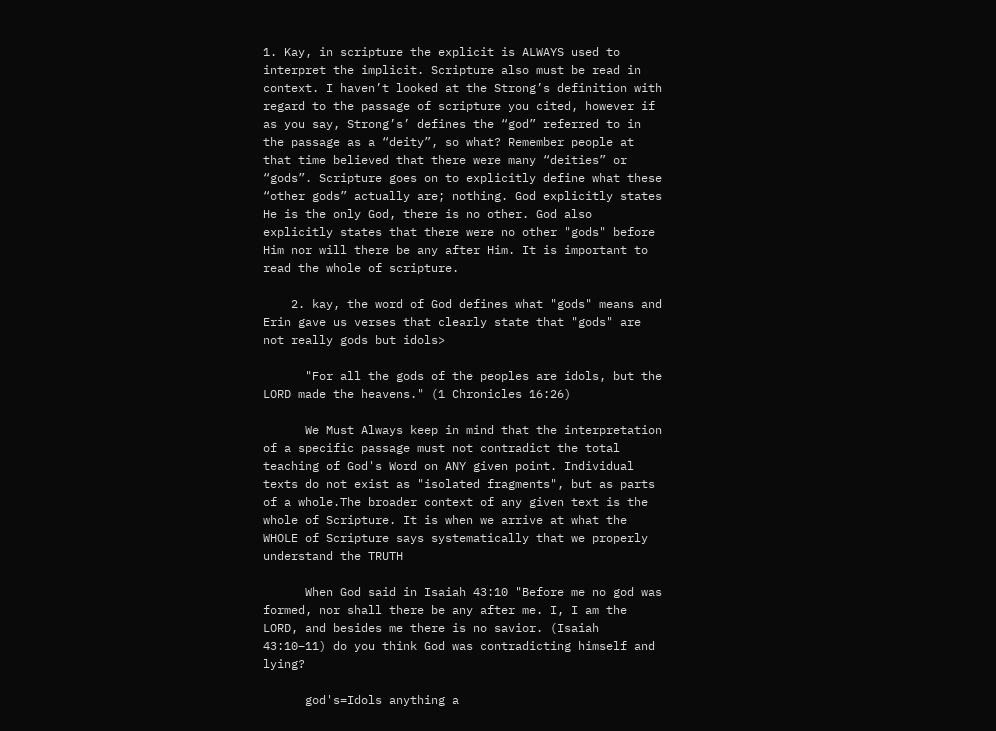1. Kay, in scripture the explicit is ALWAYS used to interpret the implicit. Scripture also must be read in context. I haven’t looked at the Strong’s definition with regard to the passage of scripture you cited, however if as you say, Strong’s’ defines the “god” referred to in the passage as a “deity”, so what? Remember people at that time believed that there were many “deities” or “gods”. Scripture goes on to explicitly define what these “other gods” actually are; nothing. God explicitly states He is the only God, there is no other. God also explicitly states that there were no other "gods" before Him nor will there be any after Him. It is important to read the whole of scripture.

    2. kay, the word of God defines what "gods" means and Erin gave us verses that clearly state that "gods" are not really gods but idols>

      "For all the gods of the peoples are idols, but the LORD made the heavens." (1 Chronicles 16:26)

      We Must Always keep in mind that the interpretation of a specific passage must not contradict the total teaching of God's Word on ANY given point. Individual texts do not exist as "isolated fragments", but as parts of a whole.The broader context of any given text is the whole of Scripture. It is when we arrive at what the WHOLE of Scripture says systematically that we properly understand the TRUTH

      When God said in Isaiah 43:10 "Before me no god was formed, nor shall there be any after me. I, I am the LORD, and besides me there is no savior. (Isaiah 43:10–11) do you think God was contradicting himself and lying?

      god's=Idols anything a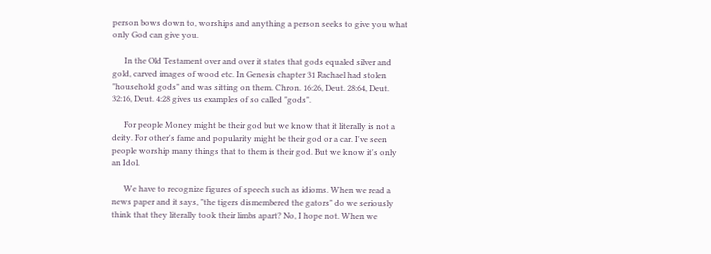person bows down to, worships and anything a person seeks to give you what only God can give you.

      In the Old Testament over and over it states that gods equaled silver and gold, carved images of wood etc. In Genesis chapter 31 Rachael had stolen "household gods" and was sitting on them. Chron. 16:26, Deut. 28:64, Deut. 32:16, Deut. 4:28 gives us examples of so called "gods".

      For people Money might be their god but we know that it literally is not a deity. For other's fame and popularity might be their god or a car. I've seen people worship many things that to them is their god. But we know it's only an Idol.

      We have to recognize figures of speech such as idioms. When we read a news paper and it says, "the tigers dismembered the gators" do we seriously think that they literally took their limbs apart? No, I hope not. When we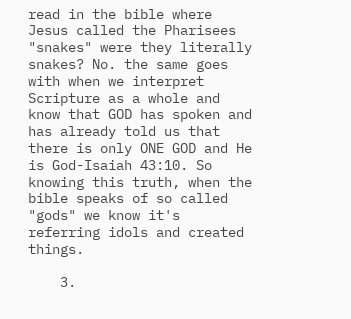read in the bible where Jesus called the Pharisees "snakes" were they literally snakes? No. the same goes with when we interpret Scripture as a whole and know that GOD has spoken and has already told us that there is only ONE GOD and He is God-Isaiah 43:10. So knowing this truth, when the bible speaks of so called "gods" we know it's referring idols and created things.

    3.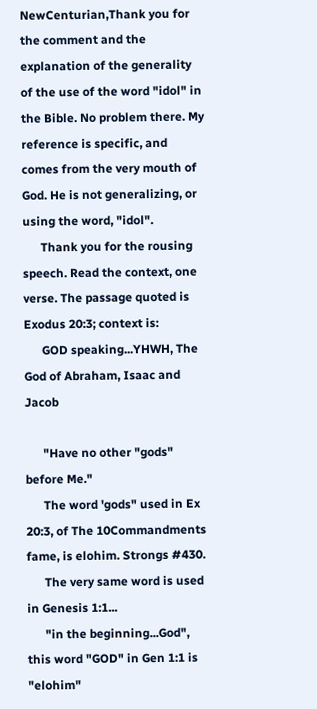NewCenturian,Thank you for the comment and the explanation of the generality of the use of the word "idol" in the Bible. No problem there. My reference is specific, and comes from the very mouth of God. He is not generalizing, or using the word, "idol".
      Thank you for the rousing speech. Read the context, one verse. The passage quoted is Exodus 20:3; context is:
      GOD speaking...YHWH, The God of Abraham, Isaac and Jacob

      "Have no other "gods" before Me."
      The word 'gods" used in Ex 20:3, of The 10Commandments fame, is elohim. Strongs #430.
      The very same word is used in Genesis 1:1...
      "in the beginning...God", this word "GOD" in Gen 1:1 is "elohim"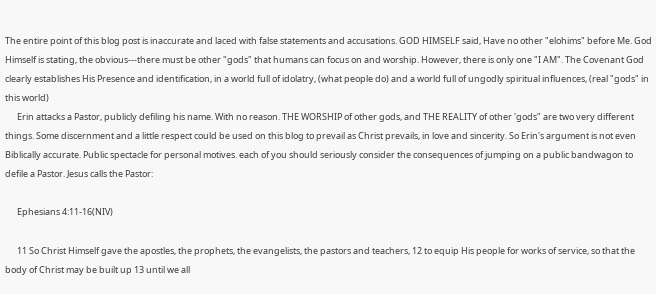The entire point of this blog post is inaccurate and laced with false statements and accusations. GOD HIMSELF said, Have no other "elohims" before Me. God Himself is stating, the obvious---there must be other "gods" that humans can focus on and worship. However, there is only one "I AM". The Covenant God clearly establishes His Presence and identification, in a world full of idolatry, (what people do) and a world full of ungodly spiritual influences, (real "gods" in this world)
      Erin attacks a Pastor, publicly defiling his name. With no reason. THE WORSHIP of other gods, and THE REALITY of other 'gods" are two very different things. Some discernment and a little respect could be used on this blog to prevail as Christ prevails, in love and sincerity. So Erin's argument is not even Biblically accurate. Public spectacle for personal motives. each of you should seriously consider the consequences of jumping on a public bandwagon to defile a Pastor. Jesus calls the Pastor:

      Ephesians 4:11-16(NIV)

      11 So Christ Himself gave the apostles, the prophets, the evangelists, the pastors and teachers, 12 to equip His people for works of service, so that the body of Christ may be built up 13 until we all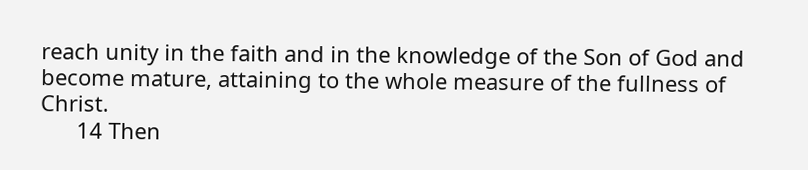reach unity in the faith and in the knowledge of the Son of God and become mature, attaining to the whole measure of the fullness of Christ.
      14 Then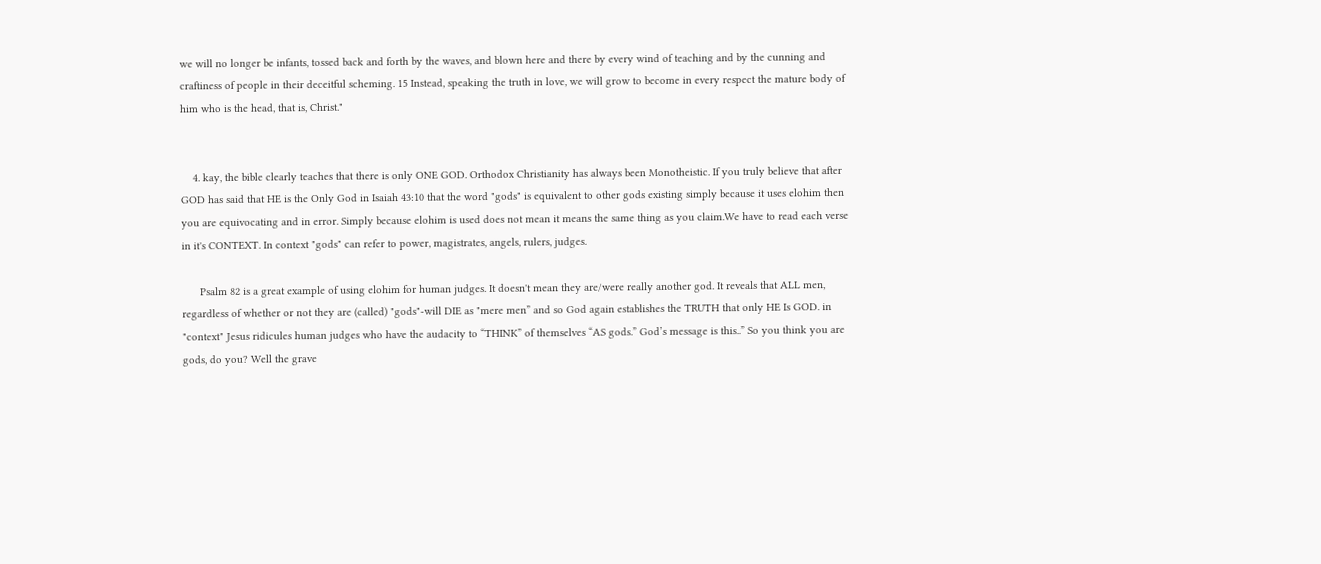we will no longer be infants, tossed back and forth by the waves, and blown here and there by every wind of teaching and by the cunning and craftiness of people in their deceitful scheming. 15 Instead, speaking the truth in love, we will grow to become in every respect the mature body of him who is the head, that is, Christ."


    4. kay, the bible clearly teaches that there is only ONE GOD. Orthodox Christianity has always been Monotheistic. If you truly believe that after GOD has said that HE is the Only God in Isaiah 43:10 that the word "gods" is equivalent to other gods existing simply because it uses elohim then you are equivocating and in error. Simply because elohim is used does not mean it means the same thing as you claim.We have to read each verse in it's CONTEXT. In context "gods" can refer to power, magistrates, angels, rulers, judges.

      Psalm 82 is a great example of using elohim for human judges. It doesn't mean they are/were really another god. It reveals that ALL men, regardless of whether or not they are (called) "gods"-will DIE as "mere men” and so God again establishes the TRUTH that only HE Is GOD. in "context" Jesus ridicules human judges who have the audacity to “THINK” of themselves “AS gods.” God’s message is this..” So you think you are gods, do you? Well the grave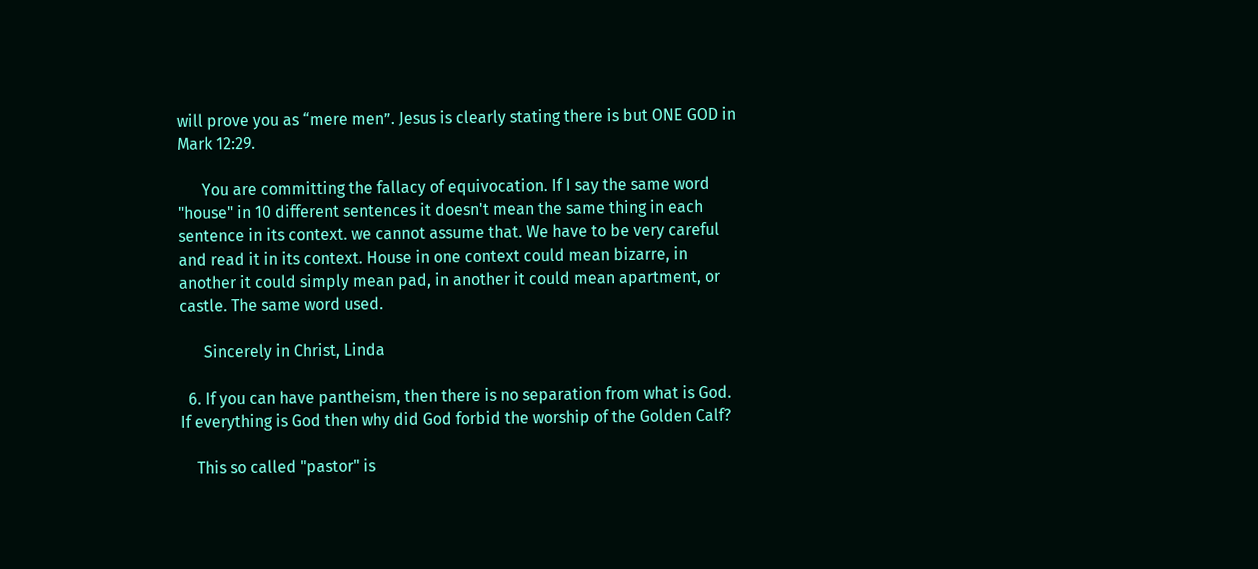will prove you as “mere men”. Jesus is clearly stating there is but ONE GOD in Mark 12:29.

      You are committing the fallacy of equivocation. If I say the same word "house" in 10 different sentences it doesn't mean the same thing in each sentence in its context. we cannot assume that. We have to be very careful and read it in its context. House in one context could mean bizarre, in another it could simply mean pad, in another it could mean apartment, or castle. The same word used.

      Sincerely in Christ, Linda

  6. If you can have pantheism, then there is no separation from what is God. If everything is God then why did God forbid the worship of the Golden Calf?

    This so called "pastor" is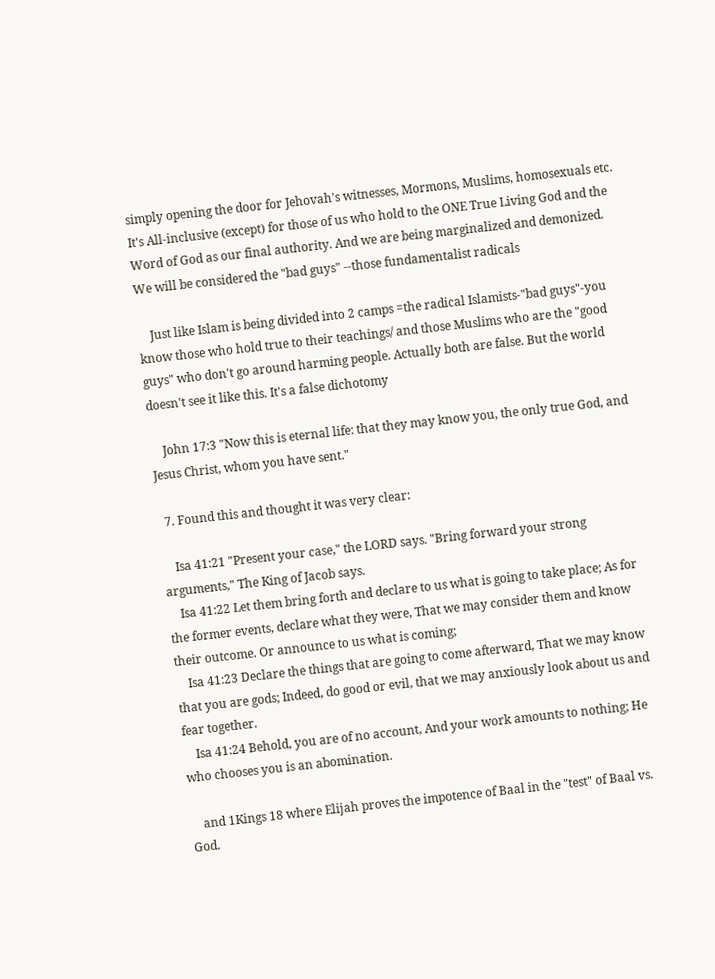simply opening the door for Jehovah's witnesses, Mormons, Muslims, homosexuals etc. It's All-inclusive (except) for those of us who hold to the ONE True Living God and the Word of God as our final authority. And we are being marginalized and demonized. We will be considered the "bad guys" --those fundamentalist radicals

    Just like Islam is being divided into 2 camps =the radical Islamists-"bad guys"-you know those who hold true to their teachings/ and those Muslims who are the "good guys" who don't go around harming people. Actually both are false. But the world doesn't see it like this. It's a false dichotomy

    John 17:3 "Now this is eternal life: that they may know you, the only true God, and Jesus Christ, whom you have sent."

  7. Found this and thought it was very clear:

    Isa 41:21 "Present your case," the LORD says. "Bring forward your strong arguments," The King of Jacob says.
    Isa 41:22 Let them bring forth and declare to us what is going to take place; As for the former events, declare what they were, That we may consider them and know their outcome. Or announce to us what is coming;
    Isa 41:23 Declare the things that are going to come afterward, That we may know that you are gods; Indeed, do good or evil, that we may anxiously look about us and fear together.
    Isa 41:24 Behold, you are of no account, And your work amounts to nothing; He who chooses you is an abomination.

    and 1Kings 18 where Elijah proves the impotence of Baal in the "test" of Baal vs. God.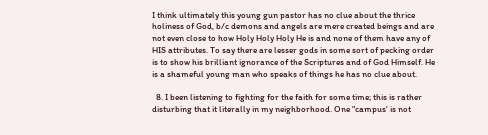I think ultimately this young gun pastor has no clue about the thrice holiness of God, b/c demons and angels are mere created beings and are not even close to how Holy Holy Holy He is and none of them have any of HIS attributes. To say there are lesser gods in some sort of pecking order is to show his brilliant ignorance of the Scriptures and of God Himself. He is a shameful young man who speaks of things he has no clue about.

  8. I been listening to fighting for the faith for some time; this is rather disturbing that it literally in my neighborhood. One "campus' is not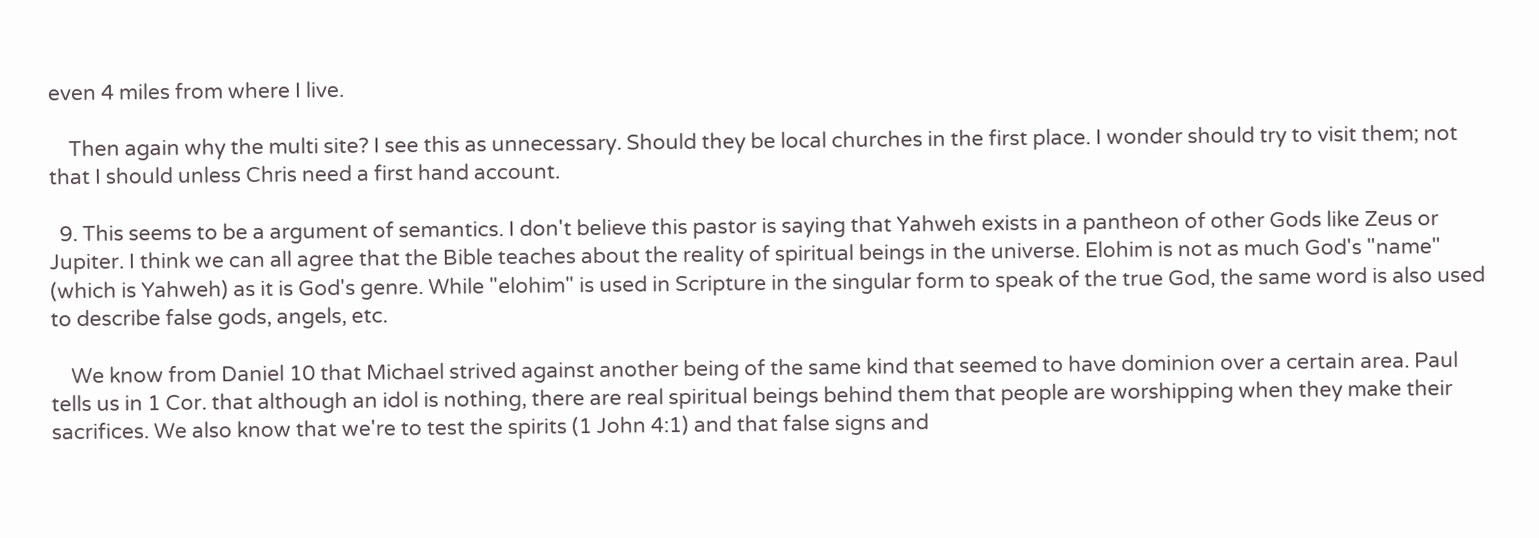even 4 miles from where I live.

    Then again why the multi site? I see this as unnecessary. Should they be local churches in the first place. I wonder should try to visit them; not that I should unless Chris need a first hand account.

  9. This seems to be a argument of semantics. I don't believe this pastor is saying that Yahweh exists in a pantheon of other Gods like Zeus or Jupiter. I think we can all agree that the Bible teaches about the reality of spiritual beings in the universe. Elohim is not as much God's "name" (which is Yahweh) as it is God's genre. While "elohim" is used in Scripture in the singular form to speak of the true God, the same word is also used to describe false gods, angels, etc.

    We know from Daniel 10 that Michael strived against another being of the same kind that seemed to have dominion over a certain area. Paul tells us in 1 Cor. that although an idol is nothing, there are real spiritual beings behind them that people are worshipping when they make their sacrifices. We also know that we're to test the spirits (1 John 4:1) and that false signs and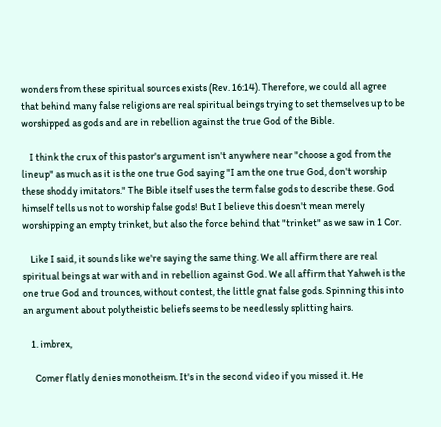wonders from these spiritual sources exists (Rev. 16:14). Therefore, we could all agree that behind many false religions are real spiritual beings trying to set themselves up to be worshipped as gods and are in rebellion against the true God of the Bible.

    I think the crux of this pastor's argument isn't anywhere near "choose a god from the lineup" as much as it is the one true God saying "I am the one true God, don't worship these shoddy imitators." The Bible itself uses the term false gods to describe these. God himself tells us not to worship false gods! But I believe this doesn't mean merely worshipping an empty trinket, but also the force behind that "trinket" as we saw in 1 Cor.

    Like I said, it sounds like we're saying the same thing. We all affirm there are real spiritual beings at war with and in rebellion against God. We all affirm that Yahweh is the one true God and trounces, without contest, the little gnat false gods. Spinning this into an argument about polytheistic beliefs seems to be needlessly splitting hairs.

    1. imbrex,

      Comer flatly denies monotheism. It's in the second video if you missed it. He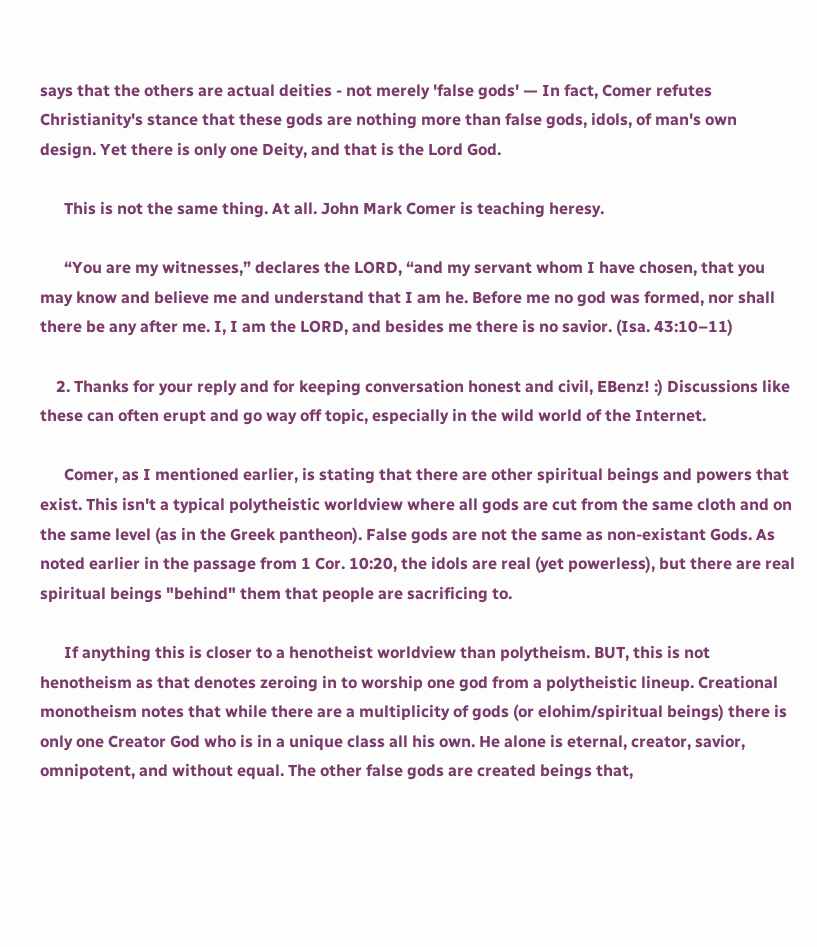says that the others are actual deities - not merely 'false gods' — In fact, Comer refutes Christianity's stance that these gods are nothing more than false gods, idols, of man's own design. Yet there is only one Deity, and that is the Lord God.

      This is not the same thing. At all. John Mark Comer is teaching heresy.

      “You are my witnesses,” declares the LORD, “and my servant whom I have chosen, that you may know and believe me and understand that I am he. Before me no god was formed, nor shall there be any after me. I, I am the LORD, and besides me there is no savior. (Isa. 43:10–11)

    2. Thanks for your reply and for keeping conversation honest and civil, EBenz! :) Discussions like these can often erupt and go way off topic, especially in the wild world of the Internet.

      Comer, as I mentioned earlier, is stating that there are other spiritual beings and powers that exist. This isn't a typical polytheistic worldview where all gods are cut from the same cloth and on the same level (as in the Greek pantheon). False gods are not the same as non-existant Gods. As noted earlier in the passage from 1 Cor. 10:20, the idols are real (yet powerless), but there are real spiritual beings "behind" them that people are sacrificing to.

      If anything this is closer to a henotheist worldview than polytheism. BUT, this is not henotheism as that denotes zeroing in to worship one god from a polytheistic lineup. Creational monotheism notes that while there are a multiplicity of gods (or elohim/spiritual beings) there is only one Creator God who is in a unique class all his own. He alone is eternal, creator, savior, omnipotent, and without equal. The other false gods are created beings that,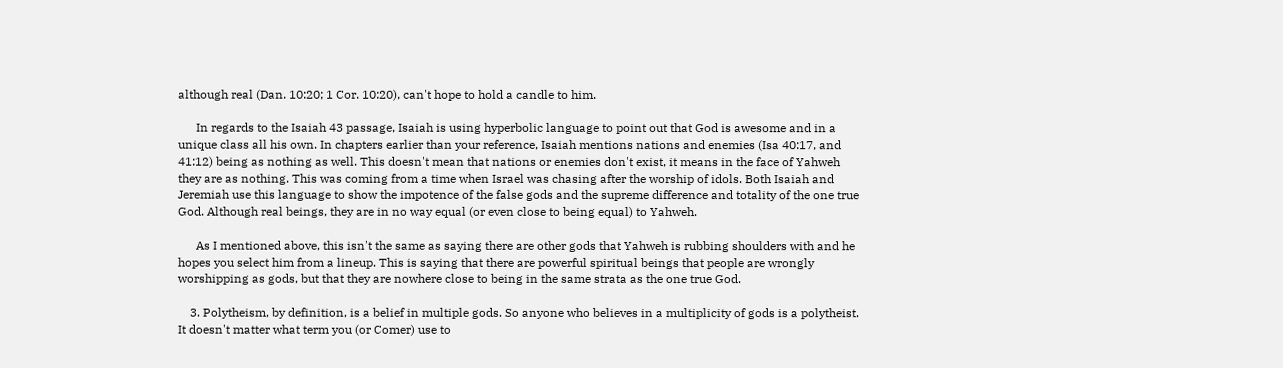although real (Dan. 10:20; 1 Cor. 10:20), can't hope to hold a candle to him.

      In regards to the Isaiah 43 passage, Isaiah is using hyperbolic language to point out that God is awesome and in a unique class all his own. In chapters earlier than your reference, Isaiah mentions nations and enemies (Isa 40:17, and 41:12) being as nothing as well. This doesn't mean that nations or enemies don't exist, it means in the face of Yahweh they are as nothing. This was coming from a time when Israel was chasing after the worship of idols. Both Isaiah and Jeremiah use this language to show the impotence of the false gods and the supreme difference and totality of the one true God. Although real beings, they are in no way equal (or even close to being equal) to Yahweh.

      As I mentioned above, this isn't the same as saying there are other gods that Yahweh is rubbing shoulders with and he hopes you select him from a lineup. This is saying that there are powerful spiritual beings that people are wrongly worshipping as gods, but that they are nowhere close to being in the same strata as the one true God.

    3. Polytheism, by definition, is a belief in multiple gods. So anyone who believes in a multiplicity of gods is a polytheist. It doesn't matter what term you (or Comer) use to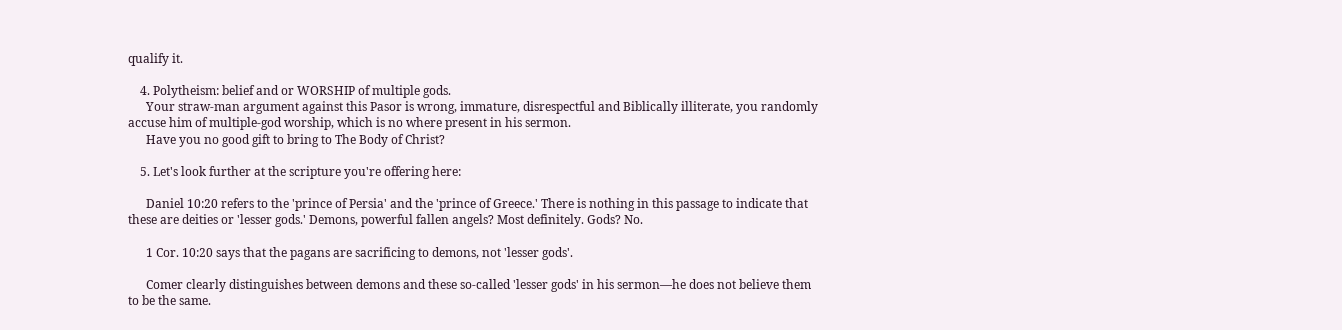qualify it.

    4. Polytheism: belief and or WORSHIP of multiple gods.
      Your straw-man argument against this Pasor is wrong, immature, disrespectful and Biblically illiterate, you randomly accuse him of multiple-god worship, which is no where present in his sermon.
      Have you no good gift to bring to The Body of Christ?

    5. Let's look further at the scripture you're offering here:

      Daniel 10:20 refers to the 'prince of Persia' and the 'prince of Greece.' There is nothing in this passage to indicate that these are deities or 'lesser gods.' Demons, powerful fallen angels? Most definitely. Gods? No.

      1 Cor. 10:20 says that the pagans are sacrificing to demons, not 'lesser gods'.

      Comer clearly distinguishes between demons and these so-called 'lesser gods' in his sermon—he does not believe them to be the same.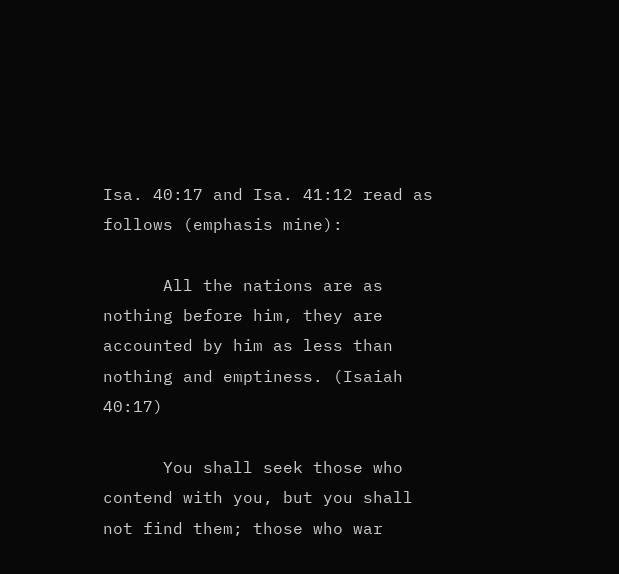Isa. 40:17 and Isa. 41:12 read as follows (emphasis mine):

      All the nations are as nothing before him, they are accounted by him as less than nothing and emptiness. (Isaiah 40:17)

      You shall seek those who contend with you, but you shall not find them; those who war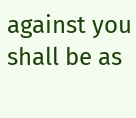against you shall be as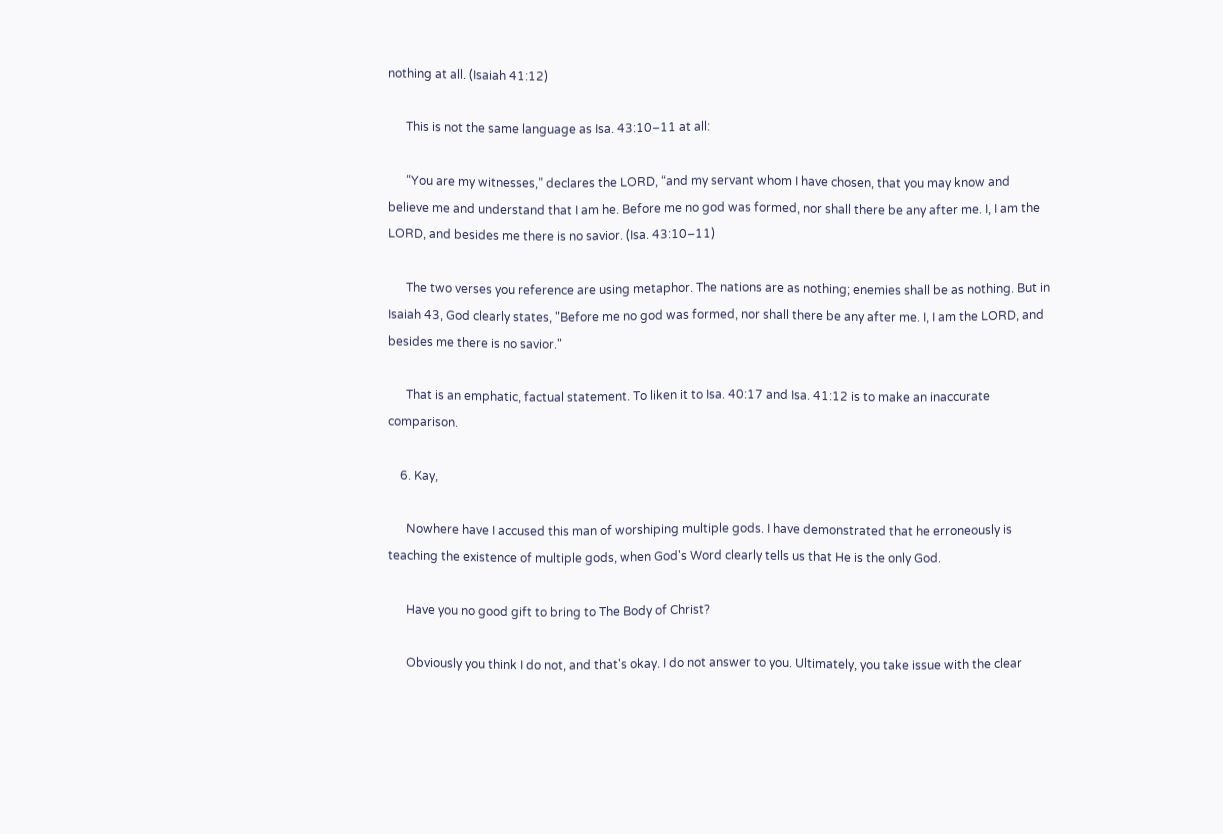nothing at all. (Isaiah 41:12)

      This is not the same language as Isa. 43:10–11 at all:

      “You are my witnesses,” declares the LORD, “and my servant whom I have chosen, that you may know and believe me and understand that I am he. Before me no god was formed, nor shall there be any after me. I, I am the LORD, and besides me there is no savior. (Isa. 43:10–11)

      The two verses you reference are using metaphor. The nations are as nothing; enemies shall be as nothing. But in Isaiah 43, God clearly states, "Before me no god was formed, nor shall there be any after me. I, I am the LORD, and besides me there is no savior."

      That is an emphatic, factual statement. To liken it to Isa. 40:17 and Isa. 41:12 is to make an inaccurate comparison.

    6. Kay,

      Nowhere have I accused this man of worshiping multiple gods. I have demonstrated that he erroneously is teaching the existence of multiple gods, when God's Word clearly tells us that He is the only God.

      Have you no good gift to bring to The Body of Christ?

      Obviously you think I do not, and that's okay. I do not answer to you. Ultimately, you take issue with the clear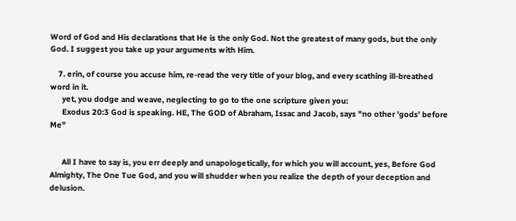Word of God and His declarations that He is the only God. Not the greatest of many gods, but the only God. I suggest you take up your arguments with Him.

    7. erin, of course you accuse him, re-read the very title of your blog, and every scathing ill-breathed word in it.
      yet, you dodge and weave, neglecting to go to the one scripture given you:
      Exodus 20:3 God is speaking. HE, The GOD of Abraham, Issac and Jacob, says "no other 'gods' before Me"


      All I have to say is, you err deeply and unapologetically, for which you will account, yes, Before God Almighty, The One Tue God, and you will shudder when you realize the depth of your deception and delusion.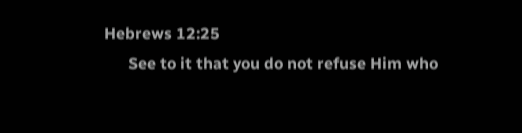Hebrews 12:25
      See to it that you do not refuse Him who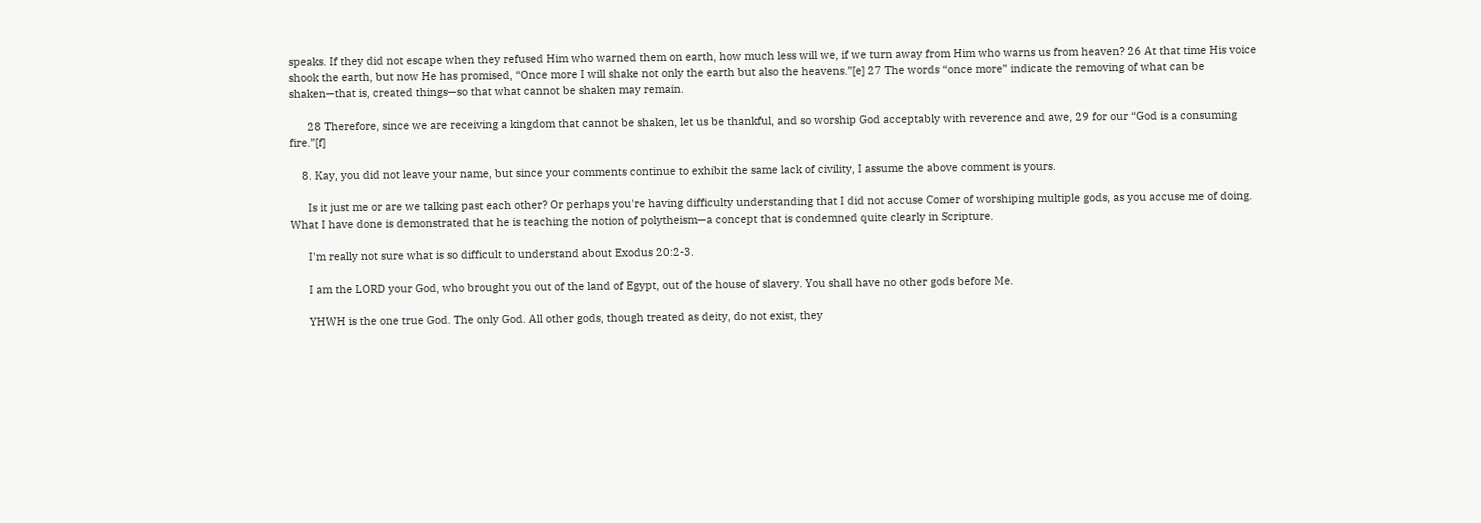speaks. If they did not escape when they refused Him who warned them on earth, how much less will we, if we turn away from Him who warns us from heaven? 26 At that time His voice shook the earth, but now He has promised, “Once more I will shake not only the earth but also the heavens.”[e] 27 The words “once more” indicate the removing of what can be shaken—that is, created things—so that what cannot be shaken may remain.

      28 Therefore, since we are receiving a kingdom that cannot be shaken, let us be thankful, and so worship God acceptably with reverence and awe, 29 for our “God is a consuming fire.”[f]

    8. Kay, you did not leave your name, but since your comments continue to exhibit the same lack of civility, I assume the above comment is yours.

      Is it just me or are we talking past each other? Or perhaps you're having difficulty understanding that I did not accuse Comer of worshiping multiple gods, as you accuse me of doing. What I have done is demonstrated that he is teaching the notion of polytheism—a concept that is condemned quite clearly in Scripture.

      I'm really not sure what is so difficult to understand about Exodus 20:2-3.

      I am the LORD your God, who brought you out of the land of Egypt, out of the house of slavery. You shall have no other gods before Me.

      YHWH is the one true God. The only God. All other gods, though treated as deity, do not exist, they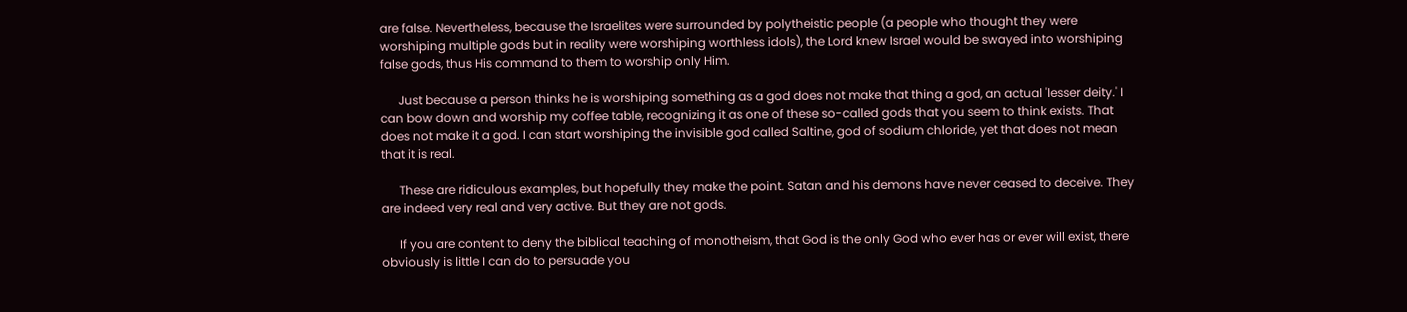are false. Nevertheless, because the Israelites were surrounded by polytheistic people (a people who thought they were worshiping multiple gods but in reality were worshiping worthless idols), the Lord knew Israel would be swayed into worshiping false gods, thus His command to them to worship only Him.

      Just because a person thinks he is worshiping something as a god does not make that thing a god, an actual 'lesser deity.' I can bow down and worship my coffee table, recognizing it as one of these so-called gods that you seem to think exists. That does not make it a god. I can start worshiping the invisible god called Saltine, god of sodium chloride, yet that does not mean that it is real.

      These are ridiculous examples, but hopefully they make the point. Satan and his demons have never ceased to deceive. They are indeed very real and very active. But they are not gods.

      If you are content to deny the biblical teaching of monotheism, that God is the only God who ever has or ever will exist, there obviously is little I can do to persuade you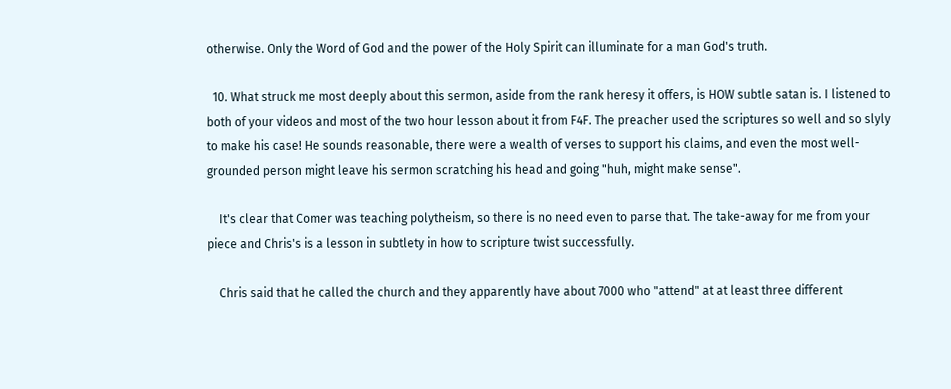otherwise. Only the Word of God and the power of the Holy Spirit can illuminate for a man God's truth.

  10. What struck me most deeply about this sermon, aside from the rank heresy it offers, is HOW subtle satan is. I listened to both of your videos and most of the two hour lesson about it from F4F. The preacher used the scriptures so well and so slyly to make his case! He sounds reasonable, there were a wealth of verses to support his claims, and even the most well-grounded person might leave his sermon scratching his head and going "huh, might make sense".

    It's clear that Comer was teaching polytheism, so there is no need even to parse that. The take-away for me from your piece and Chris's is a lesson in subtlety in how to scripture twist successfully.

    Chris said that he called the church and they apparently have about 7000 who "attend" at at least three different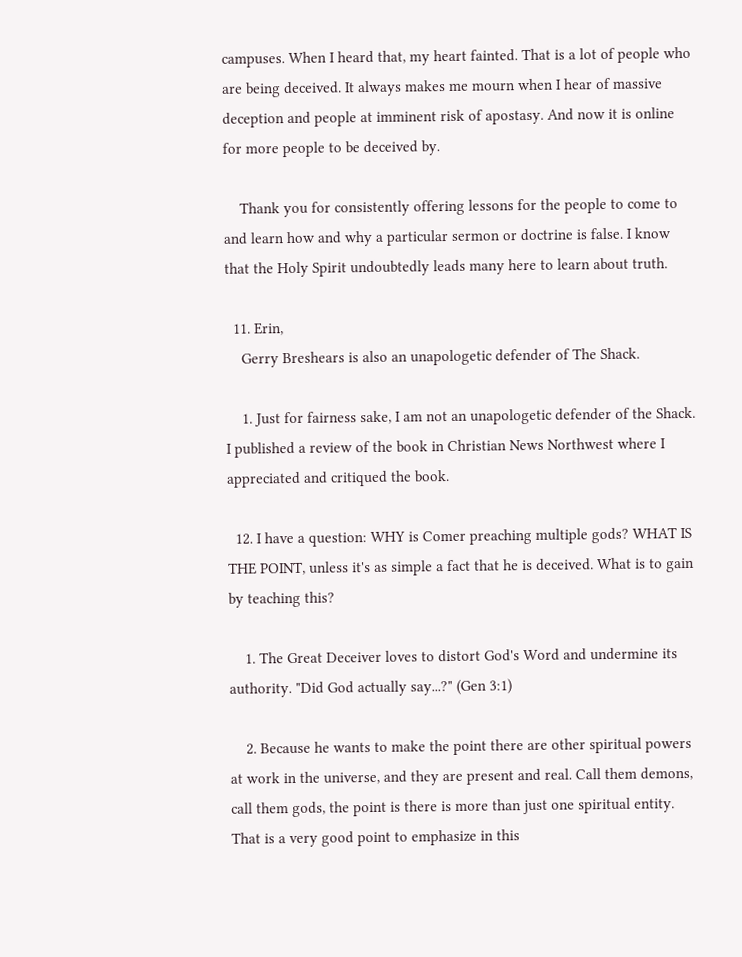campuses. When I heard that, my heart fainted. That is a lot of people who are being deceived. It always makes me mourn when I hear of massive deception and people at imminent risk of apostasy. And now it is online for more people to be deceived by.

    Thank you for consistently offering lessons for the people to come to and learn how and why a particular sermon or doctrine is false. I know that the Holy Spirit undoubtedly leads many here to learn about truth.

  11. Erin,
    Gerry Breshears is also an unapologetic defender of The Shack.

    1. Just for fairness sake, I am not an unapologetic defender of the Shack. I published a review of the book in Christian News Northwest where I appreciated and critiqued the book.

  12. I have a question: WHY is Comer preaching multiple gods? WHAT IS THE POINT, unless it's as simple a fact that he is deceived. What is to gain by teaching this?

    1. The Great Deceiver loves to distort God's Word and undermine its authority. "Did God actually say...?" (Gen 3:1)

    2. Because he wants to make the point there are other spiritual powers at work in the universe, and they are present and real. Call them demons, call them gods, the point is there is more than just one spiritual entity. That is a very good point to emphasize in this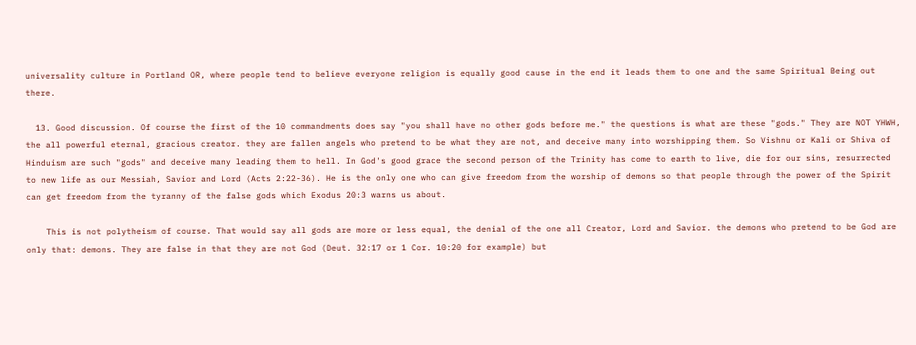universality culture in Portland OR, where people tend to believe everyone religion is equally good cause in the end it leads them to one and the same Spiritual Being out there.

  13. Good discussion. Of course the first of the 10 commandments does say "you shall have no other gods before me." the questions is what are these "gods." They are NOT YHWH, the all powerful eternal, gracious creator. they are fallen angels who pretend to be what they are not, and deceive many into worshipping them. So Vishnu or Kali or Shiva of Hinduism are such "gods" and deceive many leading them to hell. In God's good grace the second person of the Trinity has come to earth to live, die for our sins, resurrected to new life as our Messiah, Savior and Lord (Acts 2:22-36). He is the only one who can give freedom from the worship of demons so that people through the power of the Spirit can get freedom from the tyranny of the false gods which Exodus 20:3 warns us about.

    This is not polytheism of course. That would say all gods are more or less equal, the denial of the one all Creator, Lord and Savior. the demons who pretend to be God are only that: demons. They are false in that they are not God (Deut. 32:17 or 1 Cor. 10:20 for example) but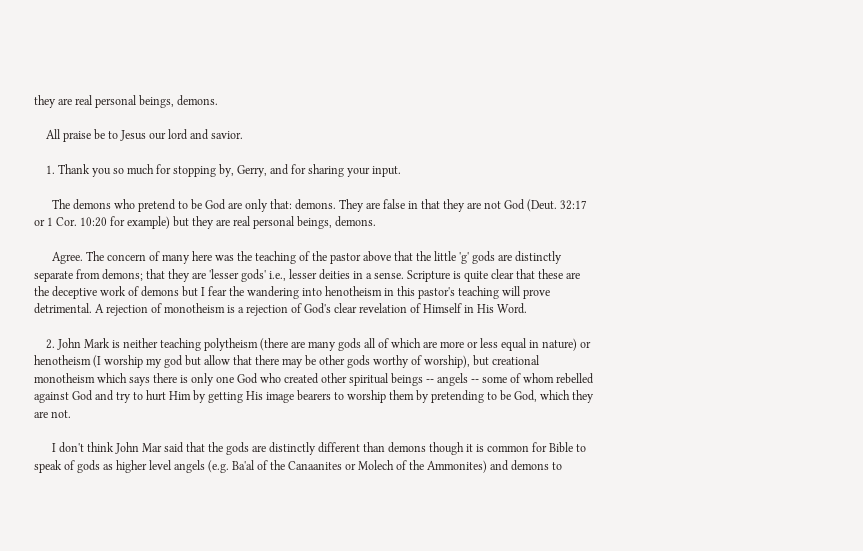they are real personal beings, demons.

    All praise be to Jesus our lord and savior.

    1. Thank you so much for stopping by, Gerry, and for sharing your input.

      The demons who pretend to be God are only that: demons. They are false in that they are not God (Deut. 32:17 or 1 Cor. 10:20 for example) but they are real personal beings, demons.

      Agree. The concern of many here was the teaching of the pastor above that the little 'g' gods are distinctly separate from demons; that they are 'lesser gods' i.e., lesser deities in a sense. Scripture is quite clear that these are the deceptive work of demons but I fear the wandering into henotheism in this pastor's teaching will prove detrimental. A rejection of monotheism is a rejection of God's clear revelation of Himself in His Word.

    2. John Mark is neither teaching polytheism (there are many gods all of which are more or less equal in nature) or henotheism (I worship my god but allow that there may be other gods worthy of worship), but creational monotheism which says there is only one God who created other spiritual beings -- angels -- some of whom rebelled against God and try to hurt Him by getting His image bearers to worship them by pretending to be God, which they are not.

      I don't think John Mar said that the gods are distinctly different than demons though it is common for Bible to speak of gods as higher level angels (e.g. Ba'al of the Canaanites or Molech of the Ammonites) and demons to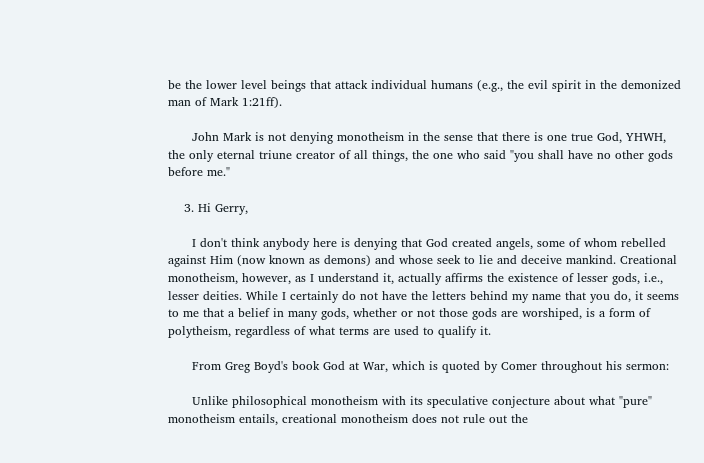be the lower level beings that attack individual humans (e.g., the evil spirit in the demonized man of Mark 1:21ff).

      John Mark is not denying monotheism in the sense that there is one true God, YHWH, the only eternal triune creator of all things, the one who said "you shall have no other gods before me."

    3. Hi Gerry,

      I don't think anybody here is denying that God created angels, some of whom rebelled against Him (now known as demons) and whose seek to lie and deceive mankind. Creational monotheism, however, as I understand it, actually affirms the existence of lesser gods, i.e., lesser deities. While I certainly do not have the letters behind my name that you do, it seems to me that a belief in many gods, whether or not those gods are worshiped, is a form of polytheism, regardless of what terms are used to qualify it.

      From Greg Boyd's book God at War, which is quoted by Comer throughout his sermon:

      Unlike philosophical monotheism with its speculative conjecture about what "pure" monotheism entails, creational monotheism does not rule out the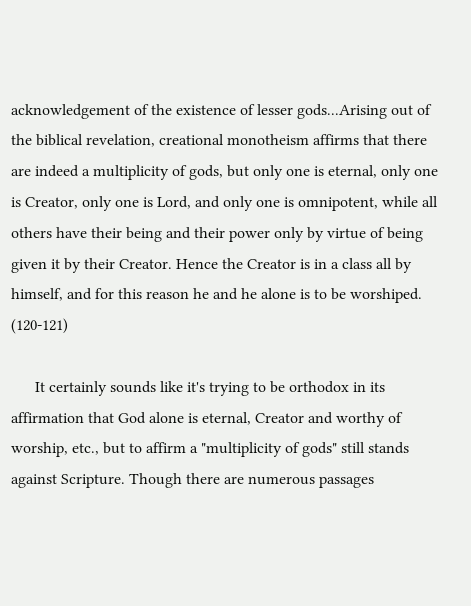acknowledgement of the existence of lesser gods...Arising out of the biblical revelation, creational monotheism affirms that there are indeed a multiplicity of gods, but only one is eternal, only one is Creator, only one is Lord, and only one is omnipotent, while all others have their being and their power only by virtue of being given it by their Creator. Hence the Creator is in a class all by himself, and for this reason he and he alone is to be worshiped. (120-121)

      It certainly sounds like it's trying to be orthodox in its affirmation that God alone is eternal, Creator and worthy of worship, etc., but to affirm a "multiplicity of gods" still stands against Scripture. Though there are numerous passages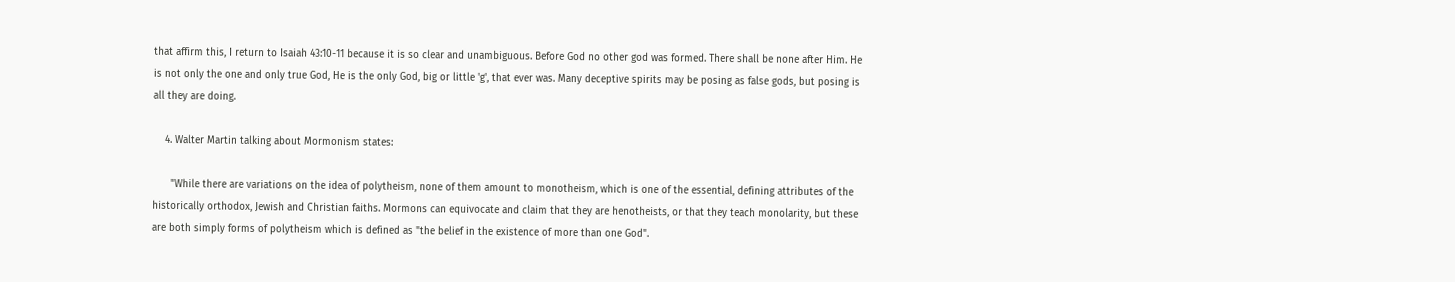that affirm this, I return to Isaiah 43:10-11 because it is so clear and unambiguous. Before God no other god was formed. There shall be none after Him. He is not only the one and only true God, He is the only God, big or little 'g', that ever was. Many deceptive spirits may be posing as false gods, but posing is all they are doing.

    4. Walter Martin talking about Mormonism states:

      "While there are variations on the idea of polytheism, none of them amount to monotheism, which is one of the essential, defining attributes of the historically orthodox, Jewish and Christian faiths. Mormons can equivocate and claim that they are henotheists, or that they teach monolarity, but these are both simply forms of polytheism which is defined as "the belief in the existence of more than one God".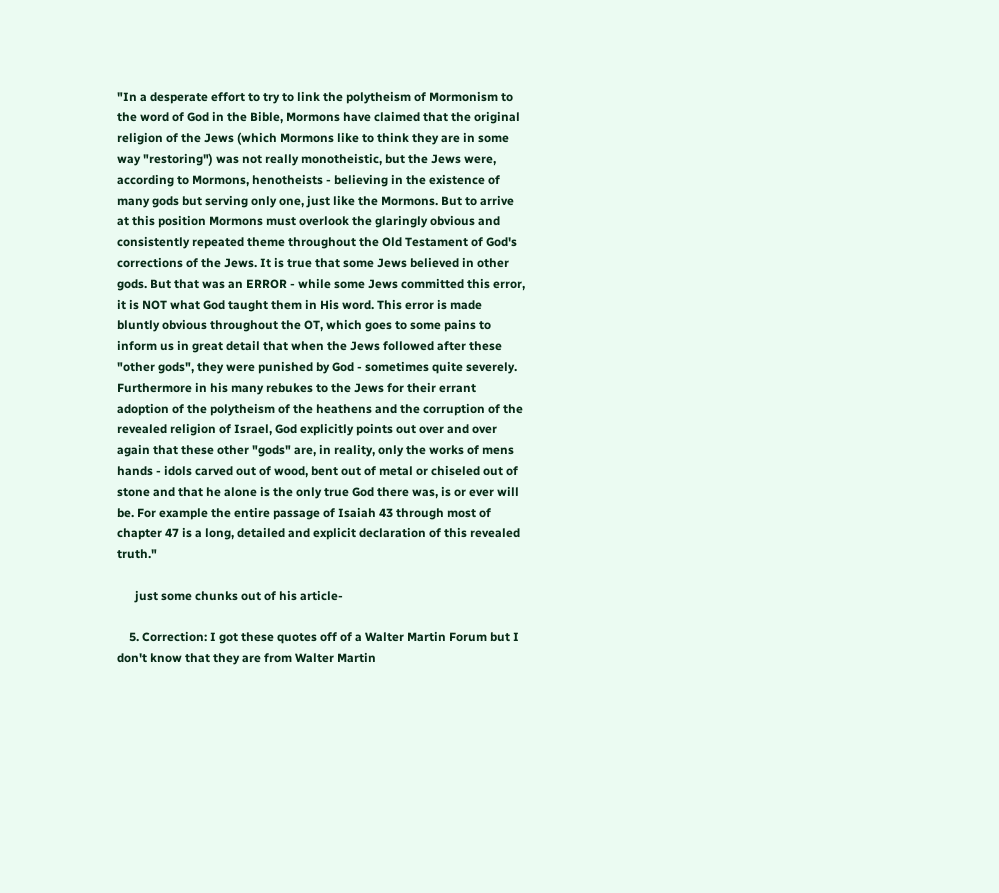"In a desperate effort to try to link the polytheism of Mormonism to the word of God in the Bible, Mormons have claimed that the original religion of the Jews (which Mormons like to think they are in some way "restoring") was not really monotheistic, but the Jews were, according to Mormons, henotheists - believing in the existence of many gods but serving only one, just like the Mormons. But to arrive at this position Mormons must overlook the glaringly obvious and consistently repeated theme throughout the Old Testament of God's corrections of the Jews. It is true that some Jews believed in other gods. But that was an ERROR - while some Jews committed this error, it is NOT what God taught them in His word. This error is made bluntly obvious throughout the OT, which goes to some pains to inform us in great detail that when the Jews followed after these "other gods", they were punished by God - sometimes quite severely. Furthermore in his many rebukes to the Jews for their errant adoption of the polytheism of the heathens and the corruption of the revealed religion of Israel, God explicitly points out over and over again that these other "gods" are, in reality, only the works of mens hands - idols carved out of wood, bent out of metal or chiseled out of stone and that he alone is the only true God there was, is or ever will be. For example the entire passage of Isaiah 43 through most of chapter 47 is a long, detailed and explicit declaration of this revealed truth."

      just some chunks out of his article-

    5. Correction: I got these quotes off of a Walter Martin Forum but I don't know that they are from Walter Martin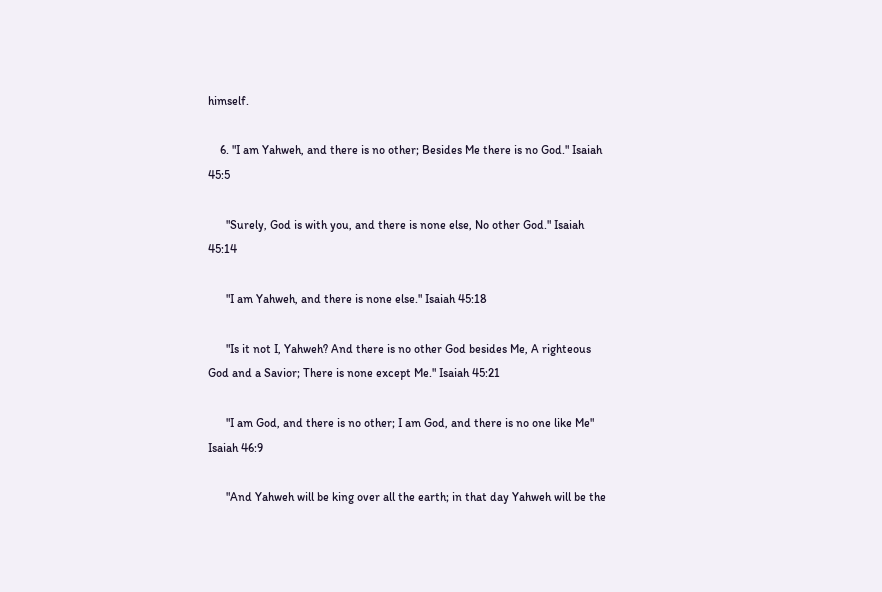himself.

    6. "I am Yahweh, and there is no other; Besides Me there is no God." Isaiah 45:5

      "Surely, God is with you, and there is none else, No other God." Isaiah 45:14

      "I am Yahweh, and there is none else." Isaiah 45:18

      "Is it not I, Yahweh? And there is no other God besides Me, A righteous God and a Savior; There is none except Me." Isaiah 45:21

      "I am God, and there is no other; I am God, and there is no one like Me" Isaiah 46:9

      "And Yahweh will be king over all the earth; in that day Yahweh will be the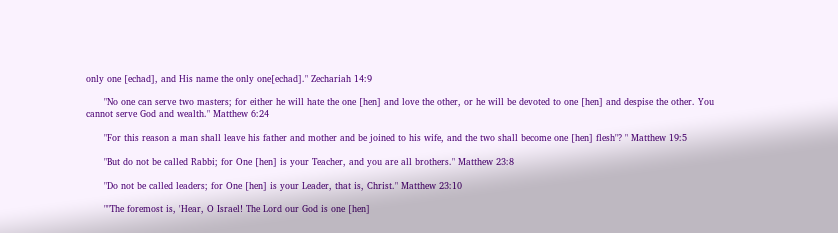only one [echad], and His name the only one[echad]." Zechariah 14:9

      "No one can serve two masters; for either he will hate the one [hen] and love the other, or he will be devoted to one [hen] and despise the other. You cannot serve God and wealth." Matthew 6:24

      "For this reason a man shall leave his father and mother and be joined to his wife, and the two shall become one [hen] flesh"? " Matthew 19:5

      "But do not be called Rabbi; for One [hen] is your Teacher, and you are all brothers." Matthew 23:8

      "Do not be called leaders; for One [hen] is your Leader, that is, Christ." Matthew 23:10

      ""The foremost is, 'Hear, O Israel! The Lord our God is one [hen]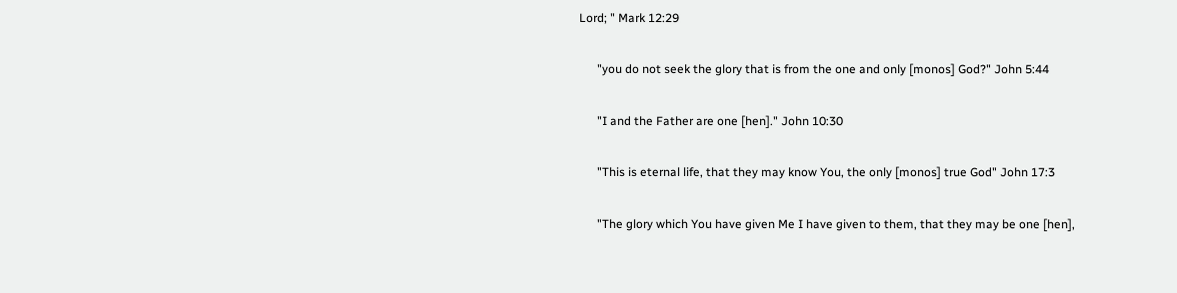Lord; " Mark 12:29

      "you do not seek the glory that is from the one and only [monos] God?" John 5:44

      "I and the Father are one [hen]." John 10:30

      "This is eternal life, that they may know You, the only [monos] true God" John 17:3

      "The glory which You have given Me I have given to them, that they may be one [hen],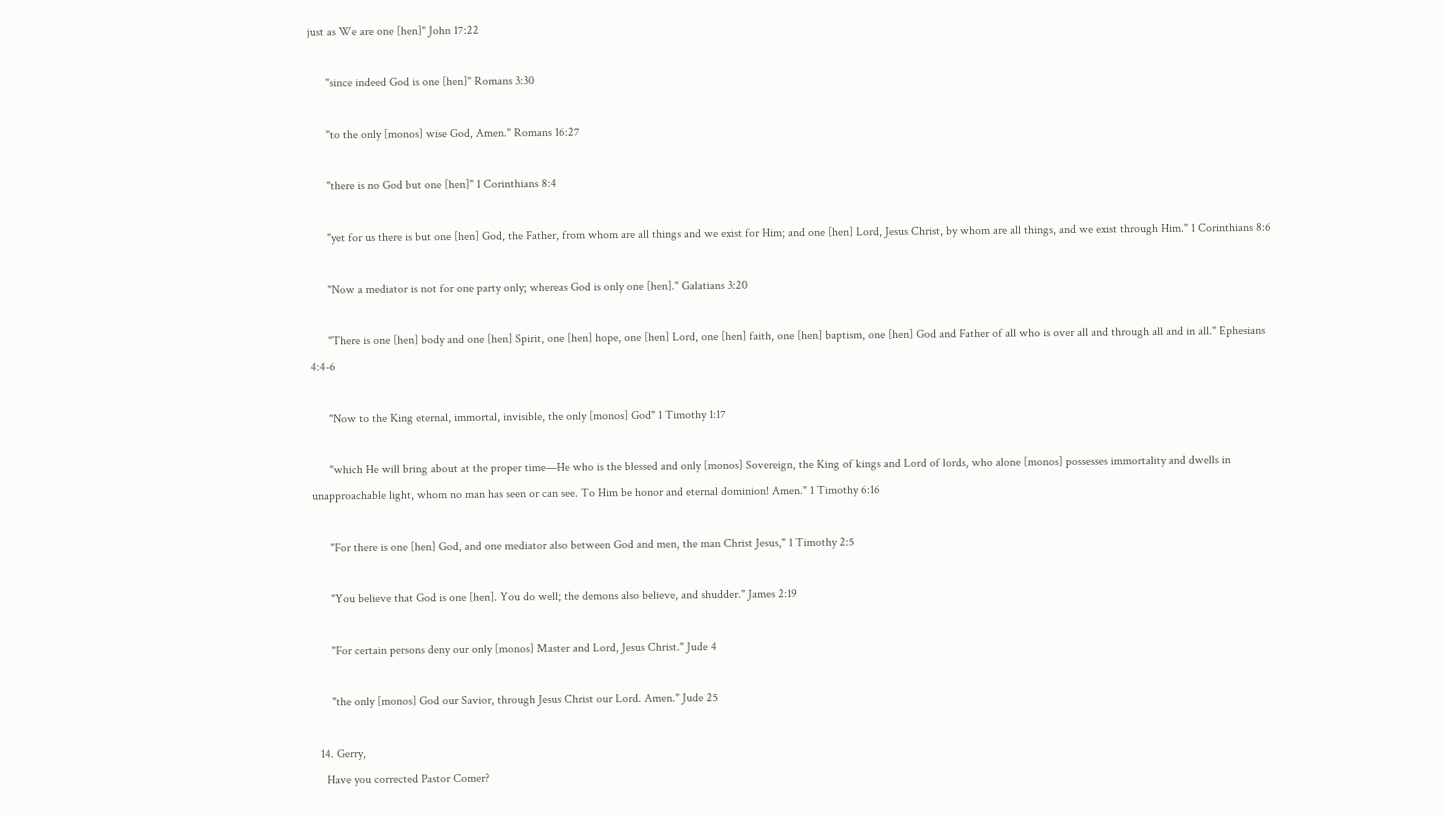just as We are one [hen]" John 17:22

      "since indeed God is one [hen]" Romans 3:30

      "to the only [monos] wise God, Amen." Romans 16:27

      "there is no God but one [hen]" 1 Corinthians 8:4

      "yet for us there is but one [hen] God, the Father, from whom are all things and we exist for Him; and one [hen] Lord, Jesus Christ, by whom are all things, and we exist through Him." 1 Corinthians 8:6

      "Now a mediator is not for one party only; whereas God is only one [hen]." Galatians 3:20

      "There is one [hen] body and one [hen] Spirit, one [hen] hope, one [hen] Lord, one [hen] faith, one [hen] baptism, one [hen] God and Father of all who is over all and through all and in all." Ephesians 4:4-6

      "Now to the King eternal, immortal, invisible, the only [monos] God" 1 Timothy 1:17

      "which He will bring about at the proper time—He who is the blessed and only [monos] Sovereign, the King of kings and Lord of lords, who alone [monos] possesses immortality and dwells in unapproachable light, whom no man has seen or can see. To Him be honor and eternal dominion! Amen." 1 Timothy 6:16

      "For there is one [hen] God, and one mediator also between God and men, the man Christ Jesus," 1 Timothy 2:5

      "You believe that God is one [hen]. You do well; the demons also believe, and shudder." James 2:19

      "For certain persons deny our only [monos] Master and Lord, Jesus Christ." Jude 4

      "the only [monos] God our Savior, through Jesus Christ our Lord. Amen." Jude 25

  14. Gerry,
    Have you corrected Pastor Comer?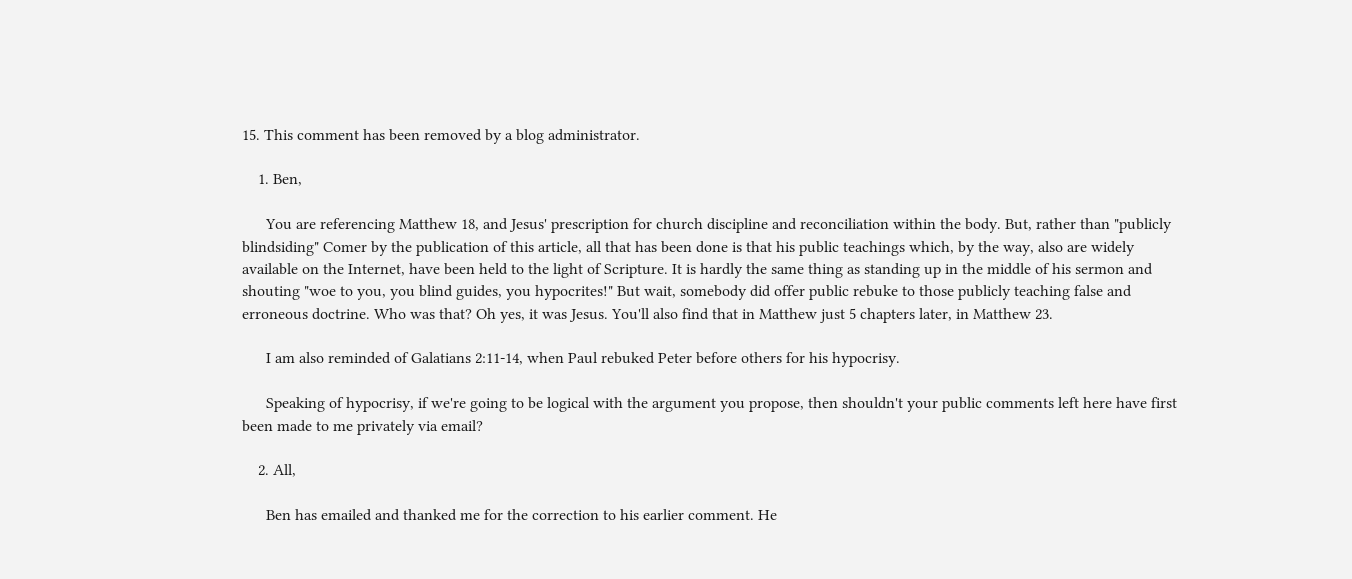15. This comment has been removed by a blog administrator.

    1. Ben,

      You are referencing Matthew 18, and Jesus' prescription for church discipline and reconciliation within the body. But, rather than "publicly blindsiding" Comer by the publication of this article, all that has been done is that his public teachings which, by the way, also are widely available on the Internet, have been held to the light of Scripture. It is hardly the same thing as standing up in the middle of his sermon and shouting "woe to you, you blind guides, you hypocrites!" But wait, somebody did offer public rebuke to those publicly teaching false and erroneous doctrine. Who was that? Oh yes, it was Jesus. You'll also find that in Matthew just 5 chapters later, in Matthew 23.

      I am also reminded of Galatians 2:11-14, when Paul rebuked Peter before others for his hypocrisy.

      Speaking of hypocrisy, if we're going to be logical with the argument you propose, then shouldn't your public comments left here have first been made to me privately via email?

    2. All,

      Ben has emailed and thanked me for the correction to his earlier comment. He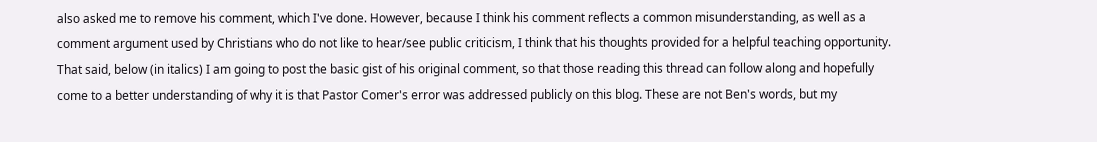also asked me to remove his comment, which I've done. However, because I think his comment reflects a common misunderstanding, as well as a comment argument used by Christians who do not like to hear/see public criticism, I think that his thoughts provided for a helpful teaching opportunity. That said, below (in italics) I am going to post the basic gist of his original comment, so that those reading this thread can follow along and hopefully come to a better understanding of why it is that Pastor Comer's error was addressed publicly on this blog. These are not Ben's words, but my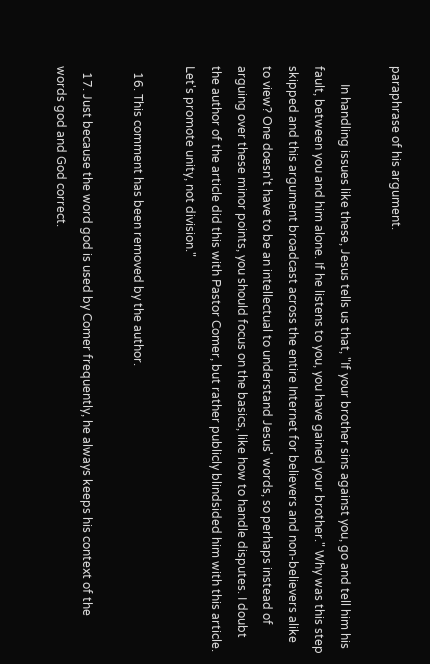paraphrase of his argument.

      In handling issues like these, Jesus tells us that, "If your brother sins against you, go and tell him his fault, between you and him alone. If he listens to you, you have gained your brother." Why was this step skipped and this argument broadcast across the entire Internet for believers and non-believers alike to view? One doesn't have to be an intellectual to understand Jesus' words, so perhaps instead of arguing over these minor points, you should focus on the basics, like how to handle disputes. I doubt the author of the article did this with Pastor Comer, but rather publicly blindsided him with this article. Let's promote unity, not division."

  16. This comment has been removed by the author.

  17. Just because the word god is used by Comer frequently, he always keeps his context of the words god and God correct.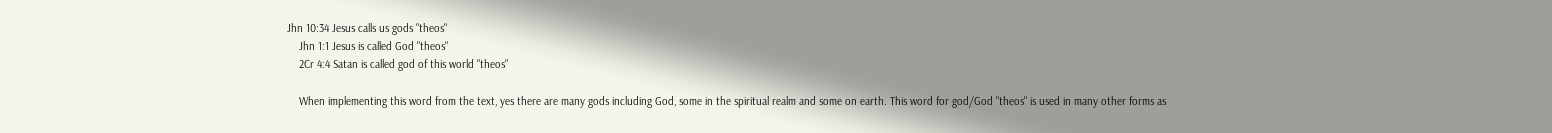Jhn 10:34 Jesus calls us gods "theos"
    Jhn 1:1 Jesus is called God "theos"
    2Cr 4:4 Satan is called god of this world "theos"

    When implementing this word from the text, yes there are many gods including God, some in the spiritual realm and some on earth. This word for god/God "theos" is used in many other forms as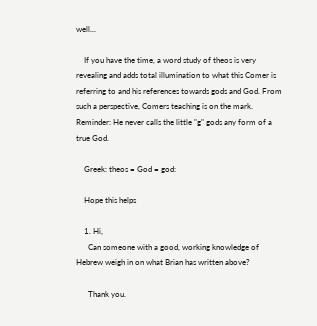well...

    If you have the time, a word study of theos is very revealing and adds total illumination to what this Comer is referring to and his references towards gods and God. From such a perspective, Comers teaching is on the mark. Reminder: He never calls the little "g" gods any form of a true God.

    Greek: theos = God = god:

    Hope this helps

    1. Hi,
      Can someone with a good, working knowledge of Hebrew weigh in on what Brian has written above?

      Thank you.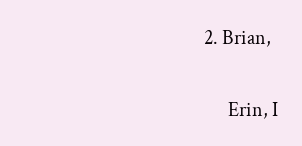2. Brian,

      Erin, I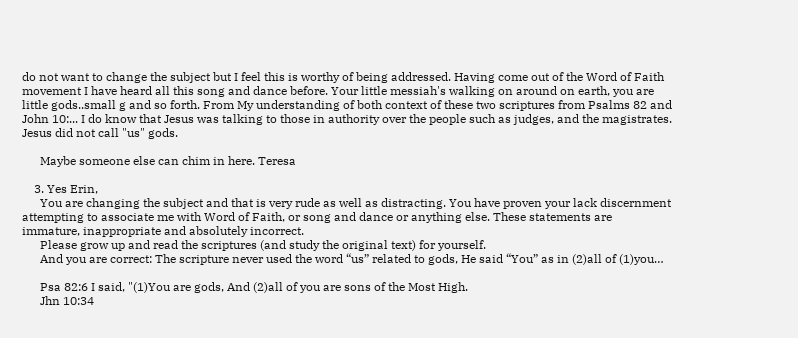do not want to change the subject but I feel this is worthy of being addressed. Having come out of the Word of Faith movement I have heard all this song and dance before. Your little messiah's walking on around on earth, you are little gods..small g and so forth. From My understanding of both context of these two scriptures from Psalms 82 and John 10:... I do know that Jesus was talking to those in authority over the people such as judges, and the magistrates. Jesus did not call "us" gods.

      Maybe someone else can chim in here. Teresa

    3. Yes Erin,
      You are changing the subject and that is very rude as well as distracting. You have proven your lack discernment attempting to associate me with Word of Faith, or song and dance or anything else. These statements are immature, inappropriate and absolutely incorrect.
      Please grow up and read the scriptures (and study the original text) for yourself.
      And you are correct: The scripture never used the word “us” related to gods, He said “You” as in (2)all of (1)you…

      Psa 82:6 I said, "(1)You are gods, And (2)all of you are sons of the Most High.
      Jhn 10:34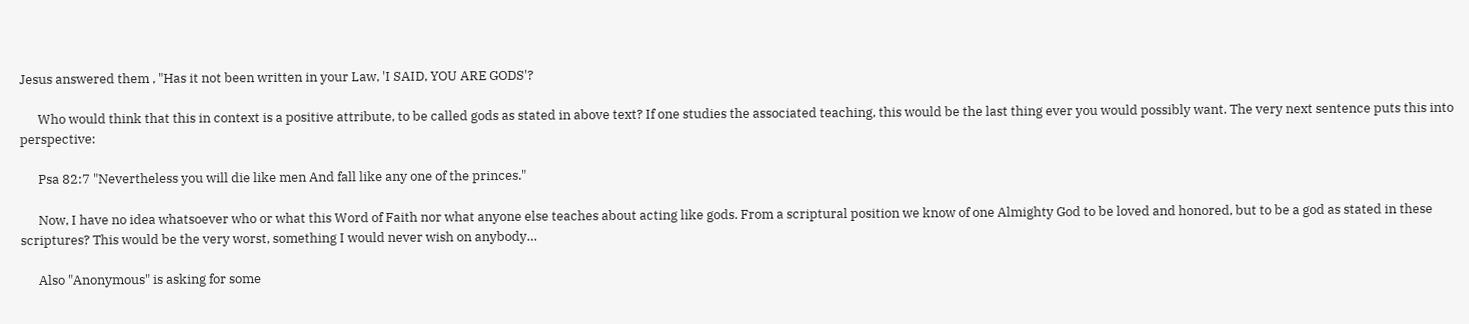Jesus answered them , "Has it not been written in your Law, 'I SAID, YOU ARE GODS'?

      Who would think that this in context is a positive attribute, to be called gods as stated in above text? If one studies the associated teaching, this would be the last thing ever you would possibly want. The very next sentence puts this into perspective:

      Psa 82:7 "Nevertheless you will die like men And fall like any one of the princes."

      Now, I have no idea whatsoever who or what this Word of Faith nor what anyone else teaches about acting like gods. From a scriptural position we know of one Almighty God to be loved and honored, but to be a god as stated in these scriptures? This would be the very worst, something I would never wish on anybody…

      Also "Anonymous" is asking for some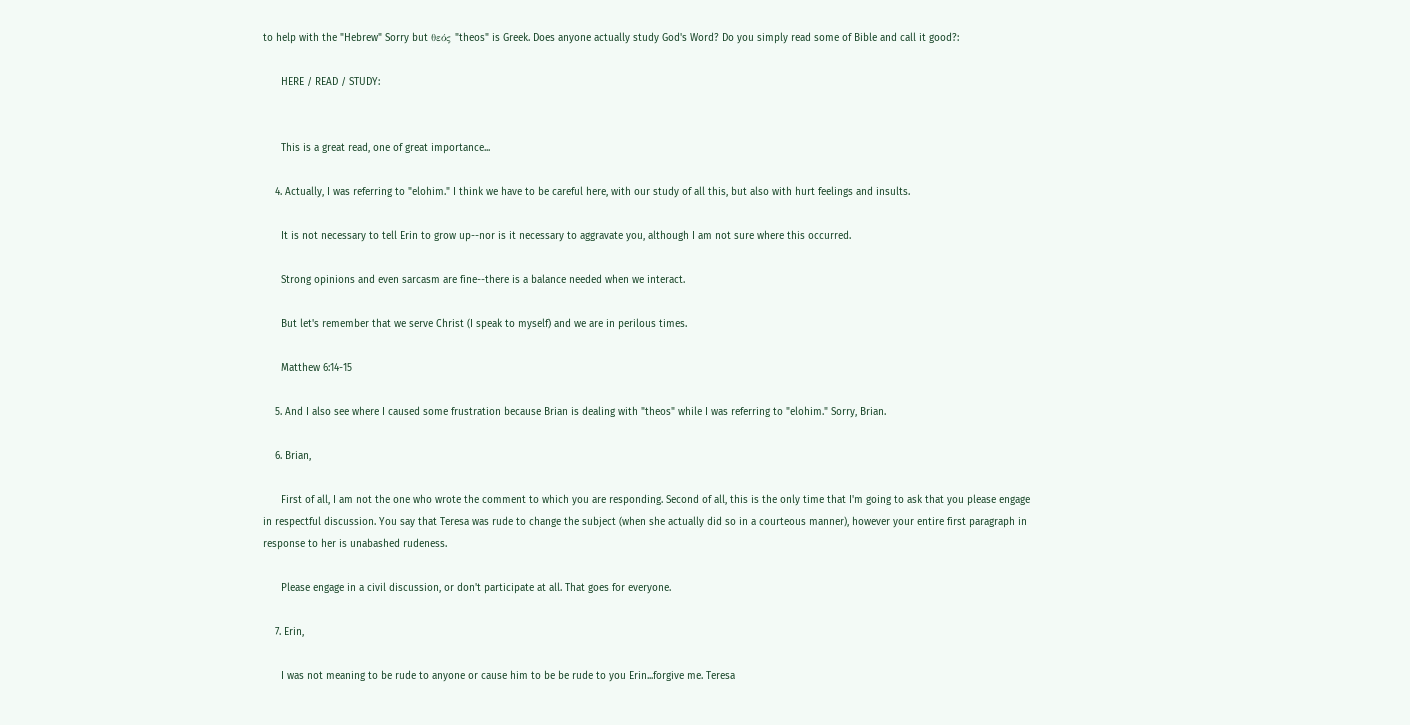to help with the "Hebrew" Sorry but θεός "theos" is Greek. Does anyone actually study God's Word? Do you simply read some of Bible and call it good?:

      HERE / READ / STUDY:


      This is a great read, one of great importance...

    4. Actually, I was referring to "elohim." I think we have to be careful here, with our study of all this, but also with hurt feelings and insults.

      It is not necessary to tell Erin to grow up--nor is it necessary to aggravate you, although I am not sure where this occurred.

      Strong opinions and even sarcasm are fine--there is a balance needed when we interact.

      But let's remember that we serve Christ (I speak to myself) and we are in perilous times.

      Matthew 6:14-15

    5. And I also see where I caused some frustration because Brian is dealing with "theos" while I was referring to "elohim." Sorry, Brian.

    6. Brian,

      First of all, I am not the one who wrote the comment to which you are responding. Second of all, this is the only time that I'm going to ask that you please engage in respectful discussion. You say that Teresa was rude to change the subject (when she actually did so in a courteous manner), however your entire first paragraph in response to her is unabashed rudeness.

      Please engage in a civil discussion, or don't participate at all. That goes for everyone.

    7. Erin,

      I was not meaning to be rude to anyone or cause him to be be rude to you Erin...forgive me. Teresa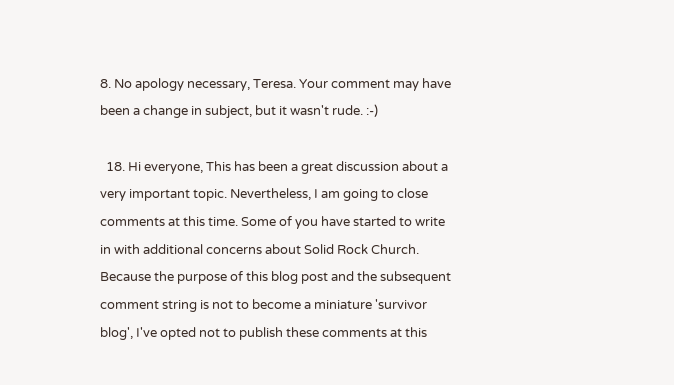8. No apology necessary, Teresa. Your comment may have been a change in subject, but it wasn't rude. :-)

  18. Hi everyone, This has been a great discussion about a very important topic. Nevertheless, I am going to close comments at this time. Some of you have started to write in with additional concerns about Solid Rock Church. Because the purpose of this blog post and the subsequent comment string is not to become a miniature 'survivor blog', I've opted not to publish these comments at this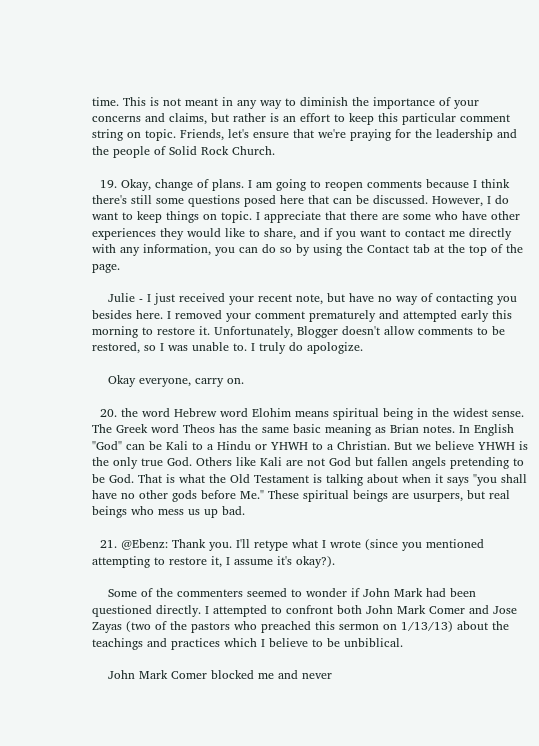time. This is not meant in any way to diminish the importance of your concerns and claims, but rather is an effort to keep this particular comment string on topic. Friends, let's ensure that we're praying for the leadership and the people of Solid Rock Church.

  19. Okay, change of plans. I am going to reopen comments because I think there's still some questions posed here that can be discussed. However, I do want to keep things on topic. I appreciate that there are some who have other experiences they would like to share, and if you want to contact me directly with any information, you can do so by using the Contact tab at the top of the page.

    Julie - I just received your recent note, but have no way of contacting you besides here. I removed your comment prematurely and attempted early this morning to restore it. Unfortunately, Blogger doesn't allow comments to be restored, so I was unable to. I truly do apologize.

    Okay everyone, carry on.

  20. the word Hebrew word Elohim means spiritual being in the widest sense. The Greek word Theos has the same basic meaning as Brian notes. In English "God" can be Kali to a Hindu or YHWH to a Christian. But we believe YHWH is the only true God. Others like Kali are not God but fallen angels pretending to be God. That is what the Old Testament is talking about when it says "you shall have no other gods before Me." These spiritual beings are usurpers, but real beings who mess us up bad.

  21. @Ebenz: Thank you. I'll retype what I wrote (since you mentioned attempting to restore it, I assume it's okay?).

    Some of the commenters seemed to wonder if John Mark had been questioned directly. I attempted to confront both John Mark Comer and Jose Zayas (two of the pastors who preached this sermon on 1/13/13) about the teachings and practices which I believe to be unbiblical.

    John Mark Comer blocked me and never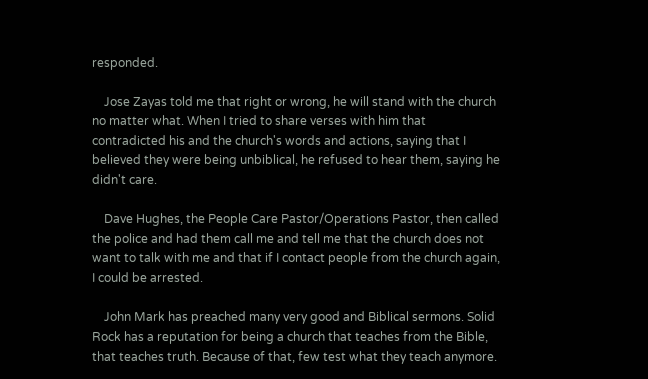responded.

    Jose Zayas told me that right or wrong, he will stand with the church no matter what. When I tried to share verses with him that contradicted his and the church's words and actions, saying that I believed they were being unbiblical, he refused to hear them, saying he didn't care.

    Dave Hughes, the People Care Pastor/Operations Pastor, then called the police and had them call me and tell me that the church does not want to talk with me and that if I contact people from the church again, I could be arrested.

    John Mark has preached many very good and Biblical sermons. Solid Rock has a reputation for being a church that teaches from the Bible, that teaches truth. Because of that, few test what they teach anymore.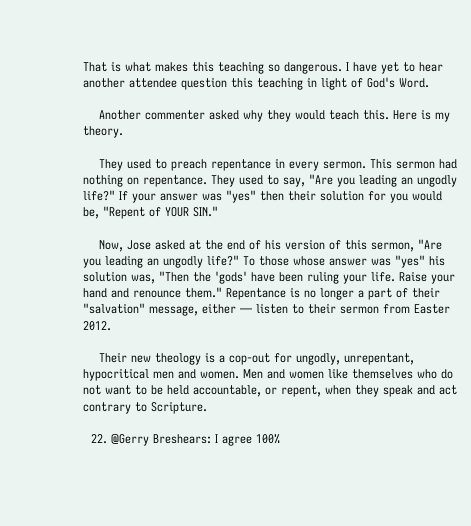That is what makes this teaching so dangerous. I have yet to hear another attendee question this teaching in light of God's Word.

    Another commenter asked why they would teach this. Here is my theory.

    They used to preach repentance in every sermon. This sermon had nothing on repentance. They used to say, "Are you leading an ungodly life?" If your answer was "yes" then their solution for you would be, "Repent of YOUR SIN."

    Now, Jose asked at the end of his version of this sermon, "Are you leading an ungodly life?" To those whose answer was "yes" his solution was, "Then the 'gods' have been ruling your life. Raise your hand and renounce them." Repentance is no longer a part of their "salvation" message, either — listen to their sermon from Easter 2012.

    Their new theology is a cop-out for ungodly, unrepentant, hypocritical men and women. Men and women like themselves who do not want to be held accountable, or repent, when they speak and act contrary to Scripture.

  22. @Gerry Breshears: I agree 100%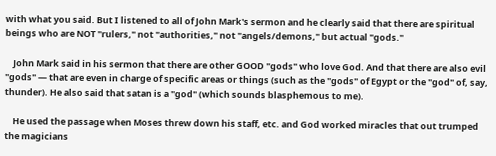with what you said. But I listened to all of John Mark's sermon and he clearly said that there are spiritual beings who are NOT "rulers," not "authorities," not "angels/demons," but actual "gods."

    John Mark said in his sermon that there are other GOOD "gods" who love God. And that there are also evil "gods" — that are even in charge of specific areas or things (such as the "gods" of Egypt or the "god" of, say, thunder). He also said that satan is a "god" (which sounds blasphemous to me).

    He used the passage when Moses threw down his staff, etc. and God worked miracles that out trumped the magicians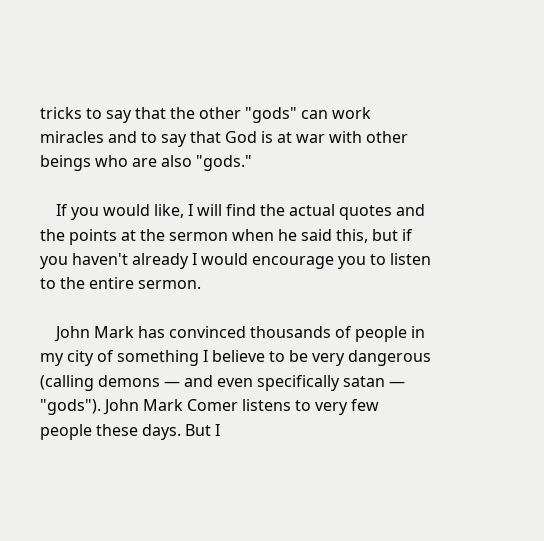tricks to say that the other "gods" can work miracles and to say that God is at war with other beings who are also "gods."

    If you would like, I will find the actual quotes and the points at the sermon when he said this, but if you haven't already I would encourage you to listen to the entire sermon.

    John Mark has convinced thousands of people in my city of something I believe to be very dangerous (calling demons — and even specifically satan — "gods"). John Mark Comer listens to very few people these days. But I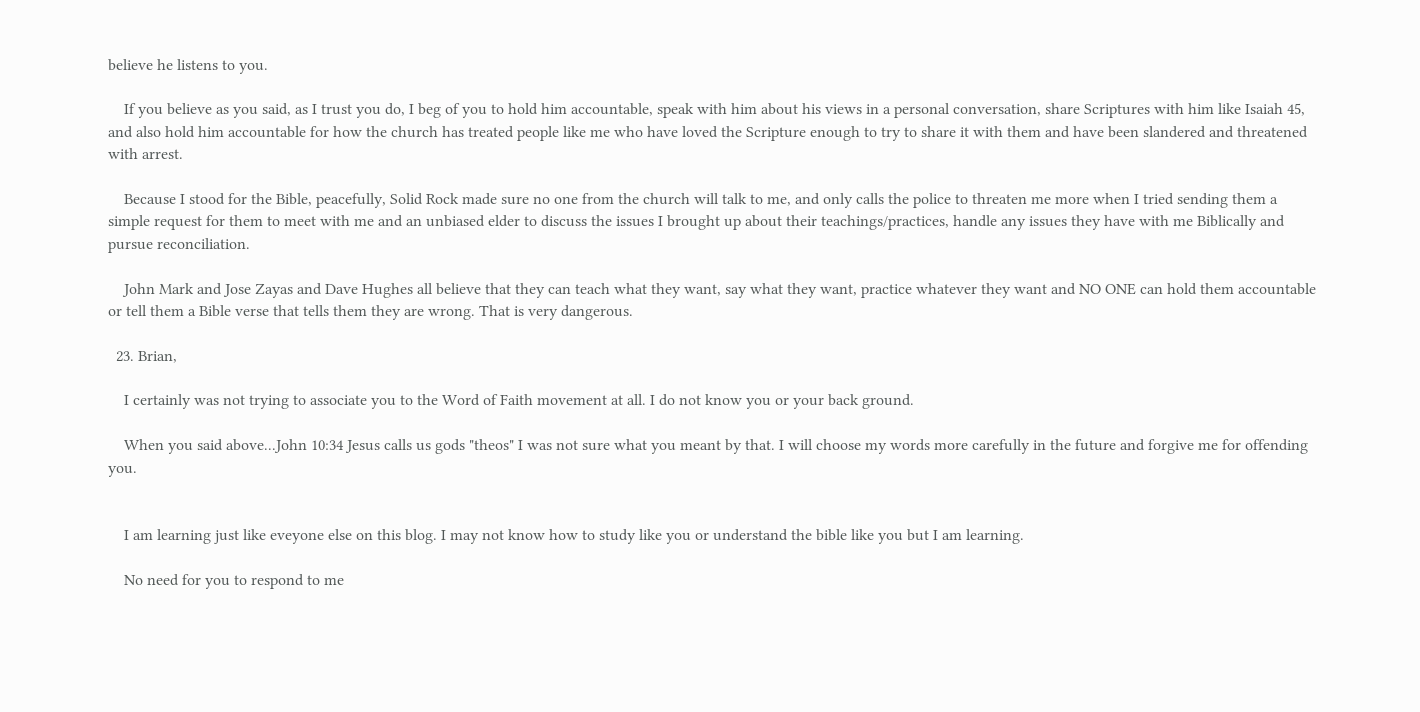believe he listens to you.

    If you believe as you said, as I trust you do, I beg of you to hold him accountable, speak with him about his views in a personal conversation, share Scriptures with him like Isaiah 45, and also hold him accountable for how the church has treated people like me who have loved the Scripture enough to try to share it with them and have been slandered and threatened with arrest.

    Because I stood for the Bible, peacefully, Solid Rock made sure no one from the church will talk to me, and only calls the police to threaten me more when I tried sending them a simple request for them to meet with me and an unbiased elder to discuss the issues I brought up about their teachings/practices, handle any issues they have with me Biblically and pursue reconciliation.

    John Mark and Jose Zayas and Dave Hughes all believe that they can teach what they want, say what they want, practice whatever they want and NO ONE can hold them accountable or tell them a Bible verse that tells them they are wrong. That is very dangerous.

  23. Brian,

    I certainly was not trying to associate you to the Word of Faith movement at all. I do not know you or your back ground.

    When you said above...John 10:34 Jesus calls us gods "theos" I was not sure what you meant by that. I will choose my words more carefully in the future and forgive me for offending you.


    I am learning just like eveyone else on this blog. I may not know how to study like you or understand the bible like you but I am learning.

    No need for you to respond to me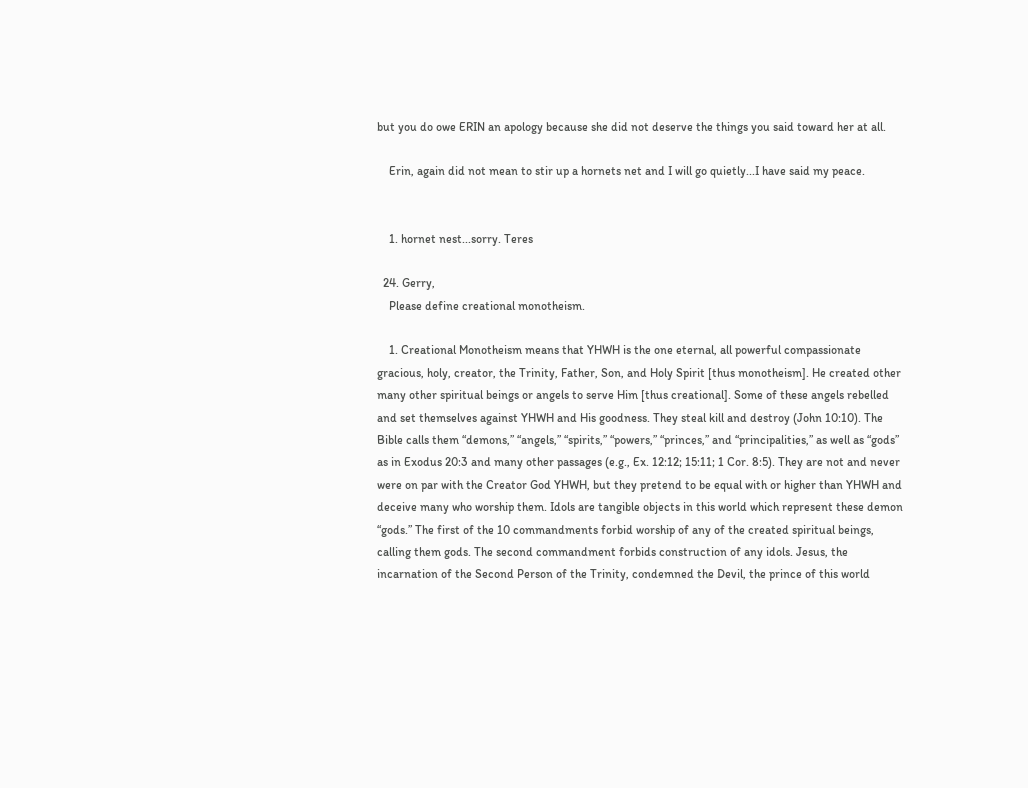but you do owe ERIN an apology because she did not deserve the things you said toward her at all.

    Erin, again did not mean to stir up a hornets net and I will go quietly...I have said my peace.


    1. hornet nest...sorry. Teres

  24. Gerry,
    Please define creational monotheism.

    1. Creational Monotheism means that YHWH is the one eternal, all powerful compassionate gracious, holy, creator, the Trinity, Father, Son, and Holy Spirit [thus monotheism]. He created other many other spiritual beings or angels to serve Him [thus creational]. Some of these angels rebelled and set themselves against YHWH and His goodness. They steal kill and destroy (John 10:10). The Bible calls them “demons,” “angels,” “spirits,” “powers,” “princes,” and “principalities,” as well as “gods” as in Exodus 20:3 and many other passages (e.g., Ex. 12:12; 15:11; 1 Cor. 8:5). They are not and never were on par with the Creator God YHWH, but they pretend to be equal with or higher than YHWH and deceive many who worship them. Idols are tangible objects in this world which represent these demon “gods.” The first of the 10 commandments forbid worship of any of the created spiritual beings, calling them gods. The second commandment forbids construction of any idols. Jesus, the incarnation of the Second Person of the Trinity, condemned the Devil, the prince of this world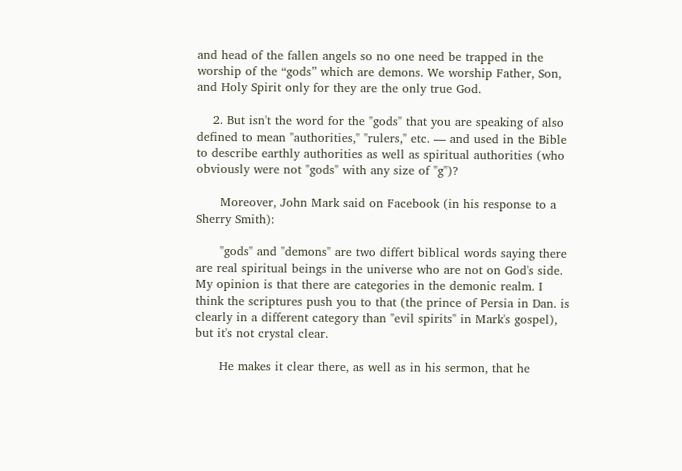and head of the fallen angels so no one need be trapped in the worship of the “gods” which are demons. We worship Father, Son, and Holy Spirit only for they are the only true God.

    2. But isn't the word for the "gods" that you are speaking of also defined to mean "authorities," "rulers," etc. — and used in the Bible to describe earthly authorities as well as spiritual authorities (who obviously were not "gods" with any size of "g")?

      Moreover, John Mark said on Facebook (in his response to a Sherry Smith):

      "gods" and "demons" are two differt biblical words saying there are real spiritual beings in the universe who are not on God's side. My opinion is that there are categories in the demonic realm. I think the scriptures push you to that (the prince of Persia in Dan. is clearly in a different category than "evil spirits" in Mark's gospel), but it's not crystal clear.

      He makes it clear there, as well as in his sermon, that he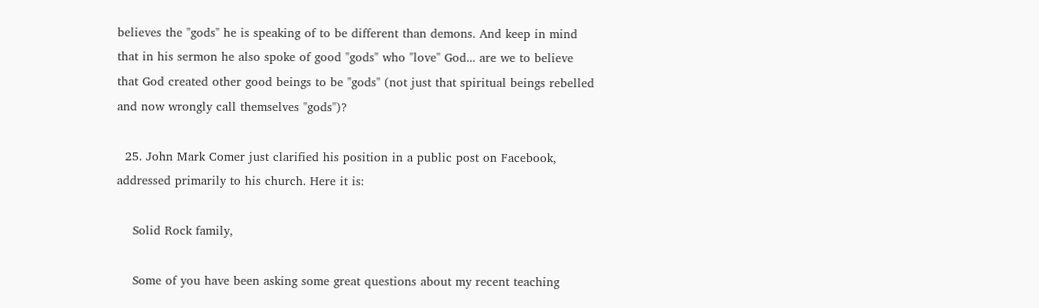believes the "gods" he is speaking of to be different than demons. And keep in mind that in his sermon he also spoke of good "gods" who "love" God... are we to believe that God created other good beings to be "gods" (not just that spiritual beings rebelled and now wrongly call themselves "gods")?

  25. John Mark Comer just clarified his position in a public post on Facebook, addressed primarily to his church. Here it is:

    Solid Rock family,

    Some of you have been asking some great questions about my recent teaching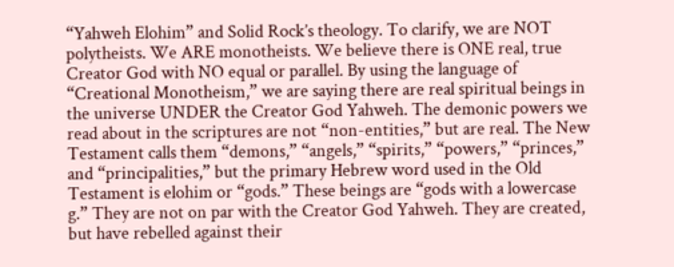“Yahweh Elohim” and Solid Rock’s theology. To clarify, we are NOT polytheists. We ARE monotheists. We believe there is ONE real, true Creator God with NO equal or parallel. By using the language of “Creational Monotheism,” we are saying there are real spiritual beings in the universe UNDER the Creator God Yahweh. The demonic powers we read about in the scriptures are not “non-entities,” but are real. The New Testament calls them “demons,” “angels,” “spirits,” “powers,” “princes,” and “principalities,” but the primary Hebrew word used in the Old Testament is elohim or “gods.” These beings are “gods with a lowercase g.” They are not on par with the Creator God Yahweh. They are created, but have rebelled against their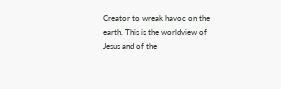Creator to wreak havoc on the earth. This is the worldview of Jesus and of the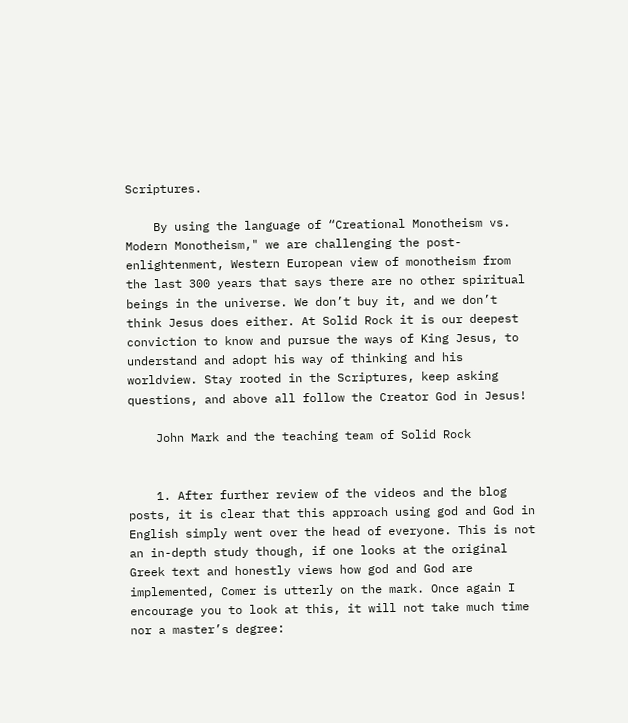Scriptures.

    By using the language of “Creational Monotheism vs. Modern Monotheism," we are challenging the post-enlightenment, Western European view of monotheism from the last 300 years that says there are no other spiritual beings in the universe. We don’t buy it, and we don’t think Jesus does either. At Solid Rock it is our deepest conviction to know and pursue the ways of King Jesus, to understand and adopt his way of thinking and his worldview. Stay rooted in the Scriptures, keep asking questions, and above all follow the Creator God in Jesus!

    John Mark and the teaching team of Solid Rock


    1. After further review of the videos and the blog posts, it is clear that this approach using god and God in English simply went over the head of everyone. This is not an in-depth study though, if one looks at the original Greek text and honestly views how god and God are implemented, Comer is utterly on the mark. Once again I encourage you to look at this, it will not take much time nor a master’s degree: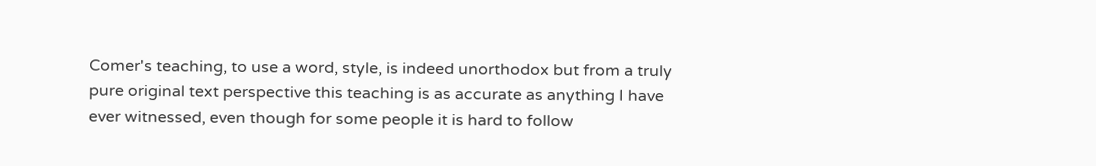Comer's teaching, to use a word, style, is indeed unorthodox but from a truly pure original text perspective this teaching is as accurate as anything I have ever witnessed, even though for some people it is hard to follow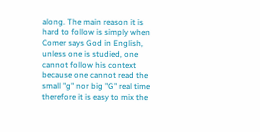along. The main reason it is hard to follow is simply when Comer says God in English, unless one is studied, one cannot follow his context because one cannot read the small "g" nor big "G" real time therefore it is easy to mix the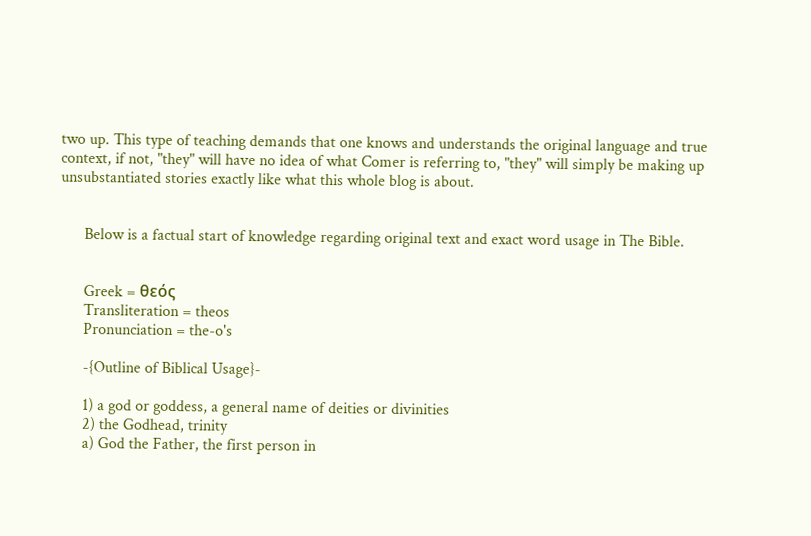two up. This type of teaching demands that one knows and understands the original language and true context, if not, "they" will have no idea of what Comer is referring to, "they" will simply be making up unsubstantiated stories exactly like what this whole blog is about.


      Below is a factual start of knowledge regarding original text and exact word usage in The Bible.


      Greek = θεός
      Transliteration = theos
      Pronunciation = the-o's

      -{Outline of Biblical Usage}-

      1) a god or goddess, a general name of deities or divinities
      2) the Godhead, trinity
      a) God the Father, the first person in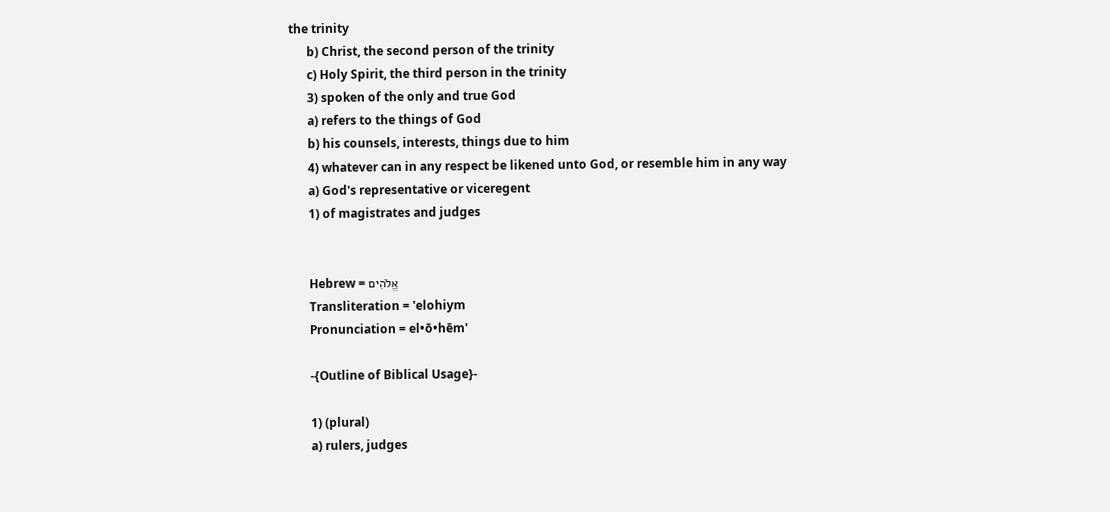the trinity
      b) Christ, the second person of the trinity
      c) Holy Spirit, the third person in the trinity
      3) spoken of the only and true God
      a) refers to the things of God
      b) his counsels, interests, things due to him
      4) whatever can in any respect be likened unto God, or resemble him in any way
      a) God's representative or viceregent
      1) of magistrates and judges


      Hebrew = אֱלֹהִים
      Transliteration = 'elohiym
      Pronunciation = el•ō•hēm'

      -{Outline of Biblical Usage}-

      1) (plural)
      a) rulers, judges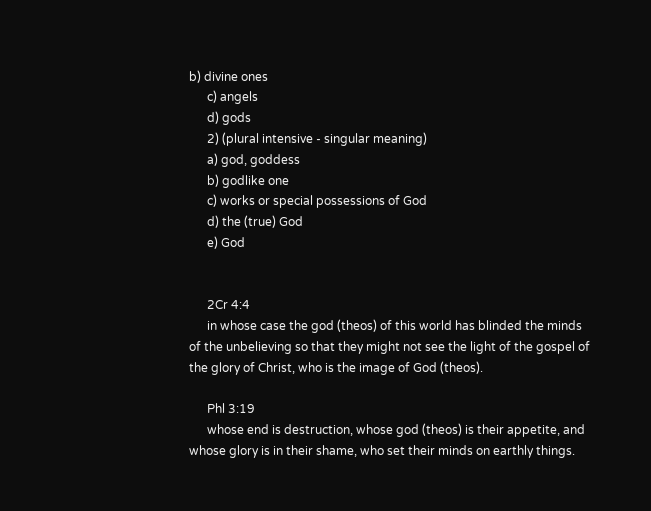b) divine ones
      c) angels
      d) gods
      2) (plural intensive - singular meaning)
      a) god, goddess
      b) godlike one
      c) works or special possessions of God
      d) the (true) God
      e) God


      2Cr 4:4
      in whose case the god (theos) of this world has blinded the minds of the unbelieving so that they might not see the light of the gospel of the glory of Christ, who is the image of God (theos).

      Phl 3:19
      whose end is destruction, whose god (theos) is their appetite, and whose glory is in their shame, who set their minds on earthly things.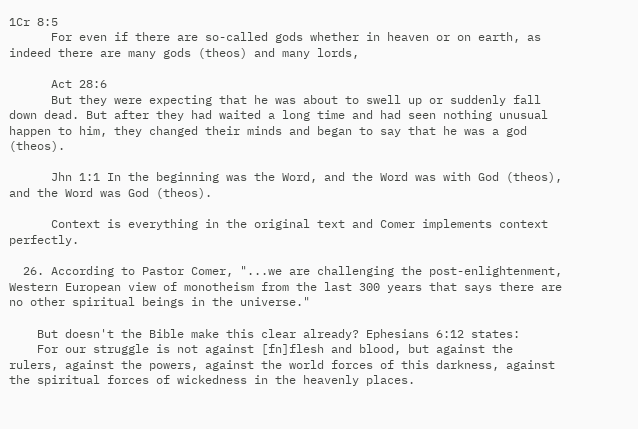1Cr 8:5
      For even if there are so-called gods whether in heaven or on earth, as indeed there are many gods (theos) and many lords,

      Act 28:6
      But they were expecting that he was about to swell up or suddenly fall down dead. But after they had waited a long time and had seen nothing unusual happen to him, they changed their minds and began to say that he was a god (theos).

      Jhn 1:1 In the beginning was the Word, and the Word was with God (theos), and the Word was God (theos).

      Context is everything in the original text and Comer implements context perfectly.

  26. According to Pastor Comer, "...we are challenging the post-enlightenment, Western European view of monotheism from the last 300 years that says there are no other spiritual beings in the universe."

    But doesn't the Bible make this clear already? Ephesians 6:12 states:
    For our struggle is not against [fn]flesh and blood, but against the rulers, against the powers, against the world forces of this darkness, against the spiritual forces of wickedness in the heavenly places.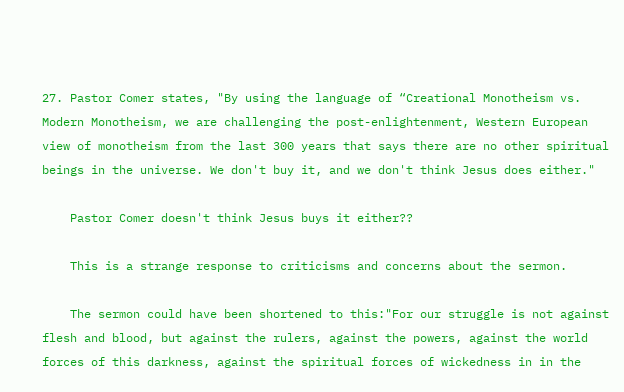27. Pastor Comer states, "By using the language of “Creational Monotheism vs. Modern Monotheism, we are challenging the post-enlightenment, Western European view of monotheism from the last 300 years that says there are no other spiritual beings in the universe. We don't buy it, and we don't think Jesus does either."

    Pastor Comer doesn't think Jesus buys it either??

    This is a strange response to criticisms and concerns about the sermon.

    The sermon could have been shortened to this:"For our struggle is not against flesh and blood, but against the rulers, against the powers, against the world forces of this darkness, against the spiritual forces of wickedness in in the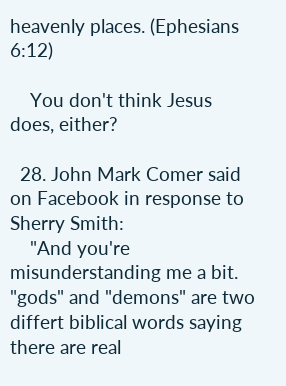heavenly places. (Ephesians 6:12)

    You don't think Jesus does, either?

  28. John Mark Comer said on Facebook in response to Sherry Smith:
    "And you're misunderstanding me a bit. "gods" and "demons" are two differt biblical words saying there are real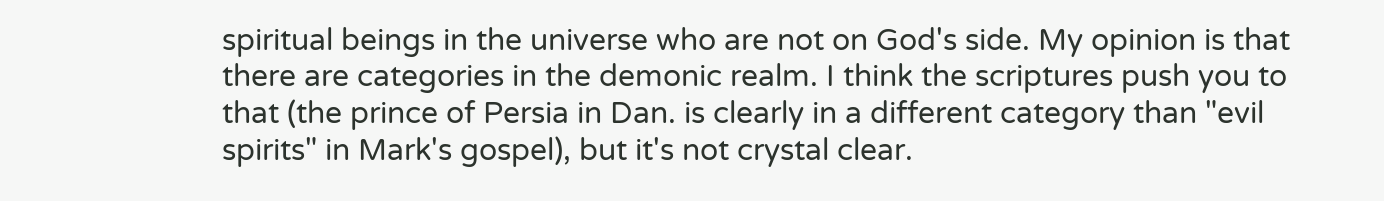spiritual beings in the universe who are not on God's side. My opinion is that there are categories in the demonic realm. I think the scriptures push you to that (the prince of Persia in Dan. is clearly in a different category than "evil spirits" in Mark's gospel), but it's not crystal clear.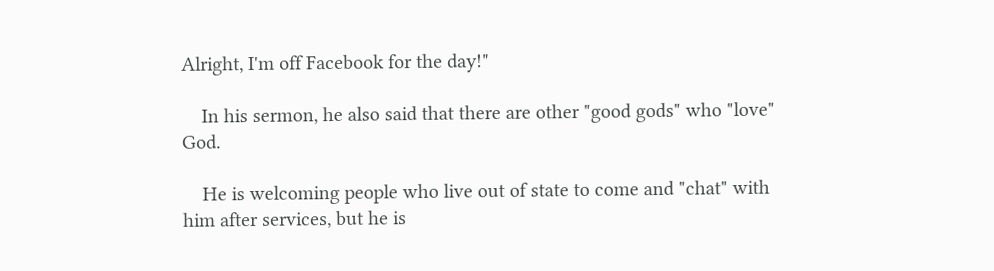Alright, I'm off Facebook for the day!"

    In his sermon, he also said that there are other "good gods" who "love" God.

    He is welcoming people who live out of state to come and "chat" with him after services, but he is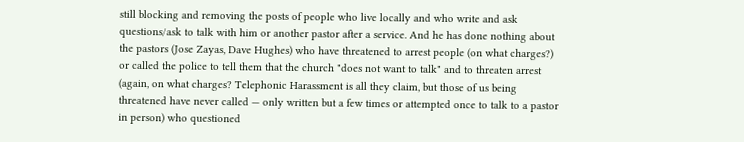still blocking and removing the posts of people who live locally and who write and ask questions/ask to talk with him or another pastor after a service. And he has done nothing about the pastors (Jose Zayas, Dave Hughes) who have threatened to arrest people (on what charges?) or called the police to tell them that the church "does not want to talk" and to threaten arrest (again, on what charges? Telephonic Harassment is all they claim, but those of us being threatened have never called — only written but a few times or attempted once to talk to a pastor in person) who questioned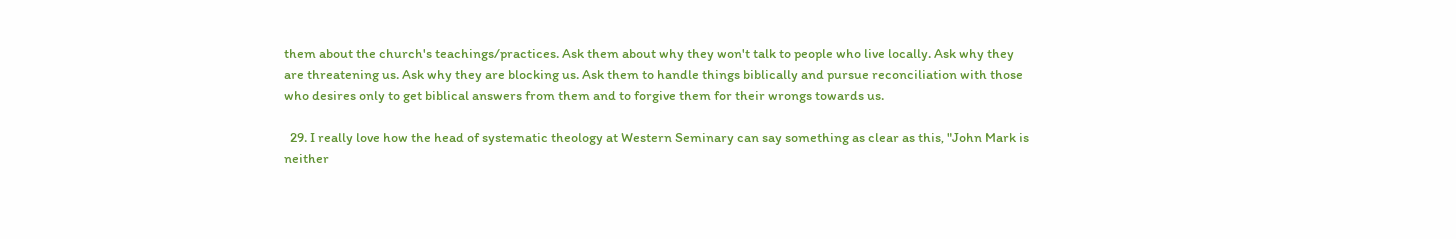them about the church's teachings/practices. Ask them about why they won't talk to people who live locally. Ask why they are threatening us. Ask why they are blocking us. Ask them to handle things biblically and pursue reconciliation with those who desires only to get biblical answers from them and to forgive them for their wrongs towards us.

  29. I really love how the head of systematic theology at Western Seminary can say something as clear as this, "John Mark is neither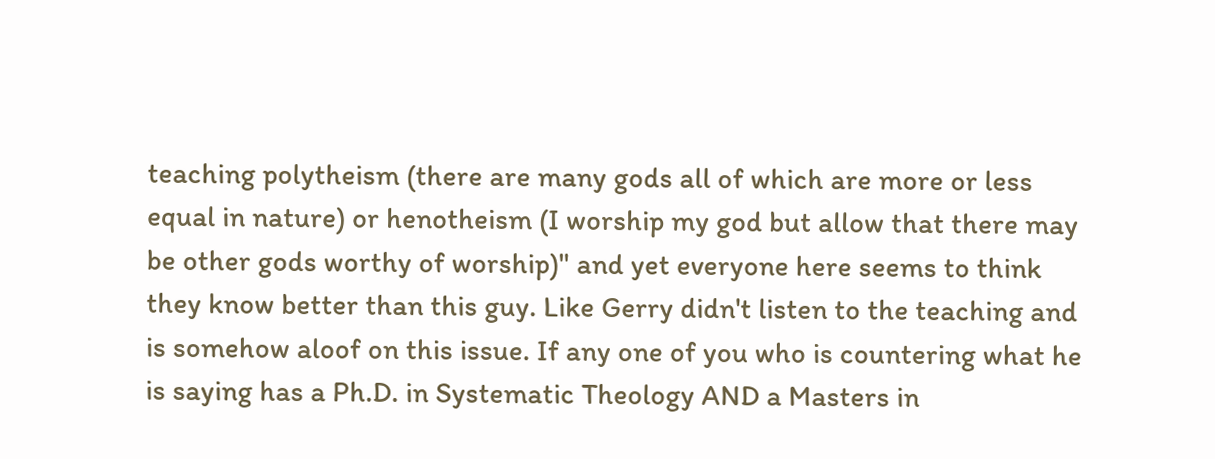teaching polytheism (there are many gods all of which are more or less equal in nature) or henotheism (I worship my god but allow that there may be other gods worthy of worship)" and yet everyone here seems to think they know better than this guy. Like Gerry didn't listen to the teaching and is somehow aloof on this issue. If any one of you who is countering what he is saying has a Ph.D. in Systematic Theology AND a Masters in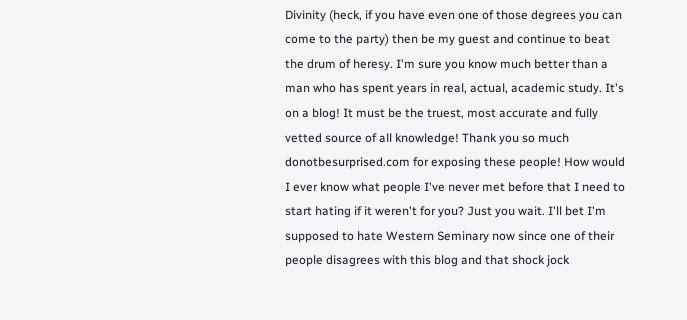Divinity (heck, if you have even one of those degrees you can come to the party) then be my guest and continue to beat the drum of heresy. I'm sure you know much better than a man who has spent years in real, actual, academic study. It's on a blog! It must be the truest, most accurate and fully vetted source of all knowledge! Thank you so much donotbesurprised.com for exposing these people! How would I ever know what people I've never met before that I need to start hating if it weren't for you? Just you wait. I'll bet I'm supposed to hate Western Seminary now since one of their people disagrees with this blog and that shock jock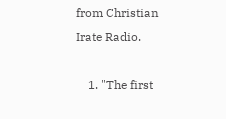from Christian Irate Radio.

    1. "The first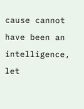cause cannot have been an intelligence, let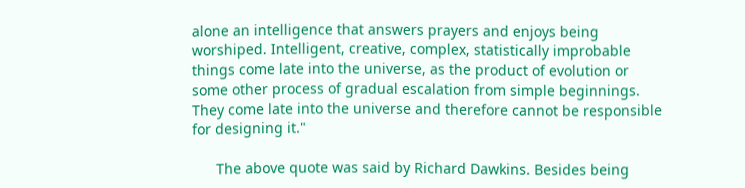alone an intelligence that answers prayers and enjoys being worshiped. Intelligent, creative, complex, statistically improbable things come late into the universe, as the product of evolution or some other process of gradual escalation from simple beginnings. They come late into the universe and therefore cannot be responsible for designing it."

      The above quote was said by Richard Dawkins. Besides being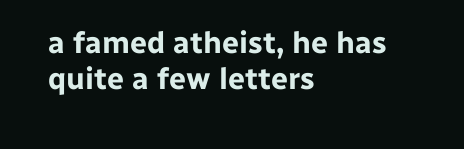a famed atheist, he has quite a few letters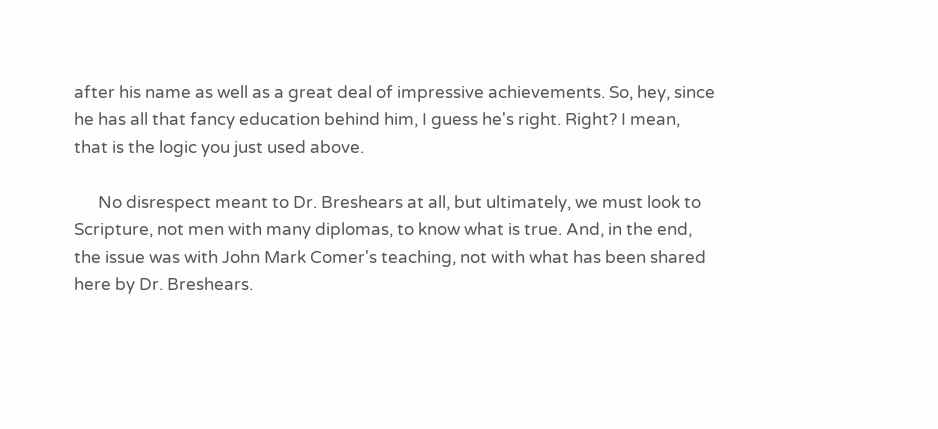after his name as well as a great deal of impressive achievements. So, hey, since he has all that fancy education behind him, I guess he's right. Right? I mean, that is the logic you just used above.

      No disrespect meant to Dr. Breshears at all, but ultimately, we must look to Scripture, not men with many diplomas, to know what is true. And, in the end, the issue was with John Mark Comer's teaching, not with what has been shared here by Dr. Breshears.